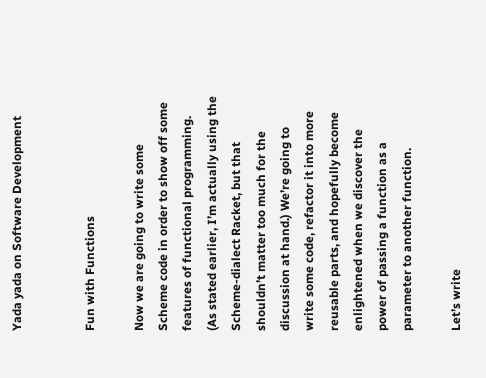Yada yada on Software Development


Fun with Functions

Now we are going to write some Scheme code in order to show off some features of functional programming. (As stated earlier, I’m actually using the Scheme-dialect Racket, but that shouldn’t matter too much for the discussion at hand.) We’re going to write some code, refactor it into more reusable parts, and hopefully become enlightened when we discover the power of passing a function as a parameter to another function.

Let’s write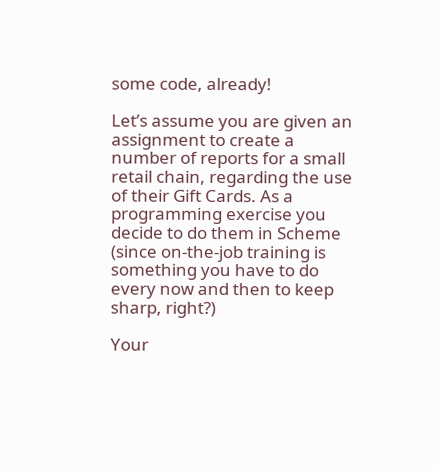some code, already!

Let’s assume you are given an assignment to create a number of reports for a small retail chain, regarding the use of their Gift Cards. As a programming exercise you decide to do them in Scheme (since on-the-job training is something you have to do every now and then to keep sharp, right?)

Your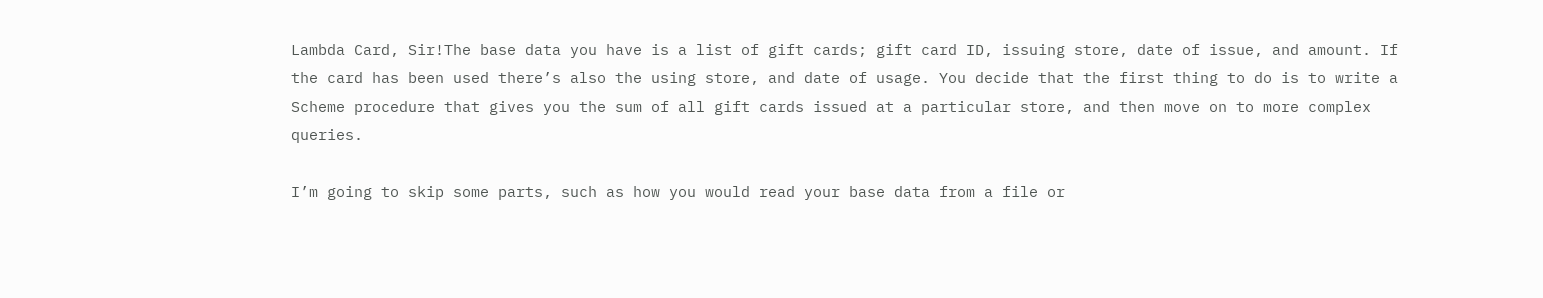Lambda Card, Sir!The base data you have is a list of gift cards; gift card ID, issuing store, date of issue, and amount. If the card has been used there’s also the using store, and date of usage. You decide that the first thing to do is to write a Scheme procedure that gives you the sum of all gift cards issued at a particular store, and then move on to more complex queries.

I’m going to skip some parts, such as how you would read your base data from a file or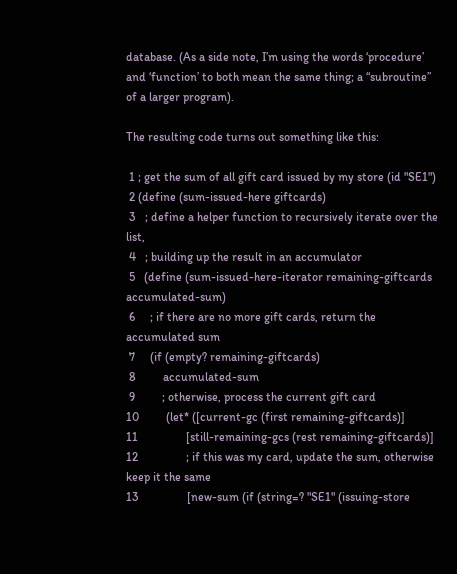database. (As a side note, I’m using the words ‘procedure’ and ‘function’ to both mean the same thing; a “subroutine” of a larger program).

The resulting code turns out something like this:

 1 ; get the sum of all gift card issued by my store (id "SE1")
 2 (define (sum-issued-here giftcards)
 3   ; define a helper function to recursively iterate over the list,
 4   ; building up the result in an accumulator
 5   (define (sum-issued-here-iterator remaining-giftcards accumulated-sum)
 6     ; if there are no more gift cards, return the accumulated sum
 7     (if (empty? remaining-giftcards)
 8         accumulated-sum
 9         ; otherwise, process the current gift card
10         (let* ([current-gc (first remaining-giftcards)]
11                [still-remaining-gcs (rest remaining-giftcards)]
12                ; if this was my card, update the sum, otherwise keep it the same
13                [new-sum (if (string=? "SE1" (issuing-store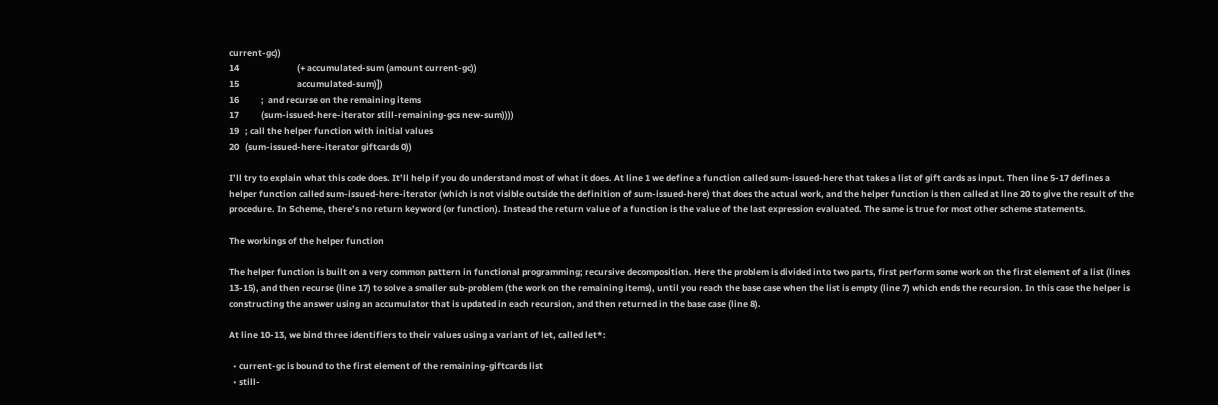current-gc))
14                             (+ accumulated-sum (amount current-gc))
15                             accumulated-sum)])
16           ;  and recurse on the remaining items
17           (sum-issued-here-iterator still-remaining-gcs new-sum))))
19   ; call the helper function with initial values
20   (sum-issued-here-iterator giftcards 0))

I’ll try to explain what this code does. It’ll help if you do understand most of what it does. At line 1 we define a function called sum-issued-here that takes a list of gift cards as input. Then line 5-17 defines a helper function called sum-issued-here-iterator (which is not visible outside the definition of sum-issued-here) that does the actual work, and the helper function is then called at line 20 to give the result of the procedure. In Scheme, there’s no return keyword (or function). Instead the return value of a function is the value of the last expression evaluated. The same is true for most other scheme statements.

The workings of the helper function

The helper function is built on a very common pattern in functional programming; recursive decomposition. Here the problem is divided into two parts, first perform some work on the first element of a list (lines 13-15), and then recurse (line 17) to solve a smaller sub-problem (the work on the remaining items), until you reach the base case when the list is empty (line 7) which ends the recursion. In this case the helper is constructing the answer using an accumulator that is updated in each recursion, and then returned in the base case (line 8).

At line 10-13, we bind three identifiers to their values using a variant of let, called let*:

  • current-gc is bound to the first element of the remaining-giftcards list
  • still-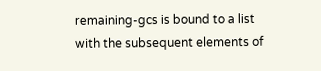remaining-gcs is bound to a list with the subsequent elements of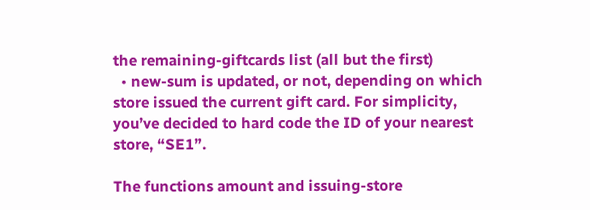the remaining-giftcards list (all but the first)
  • new-sum is updated, or not, depending on which store issued the current gift card. For simplicity, you’ve decided to hard code the ID of your nearest store, “SE1”.

The functions amount and issuing-store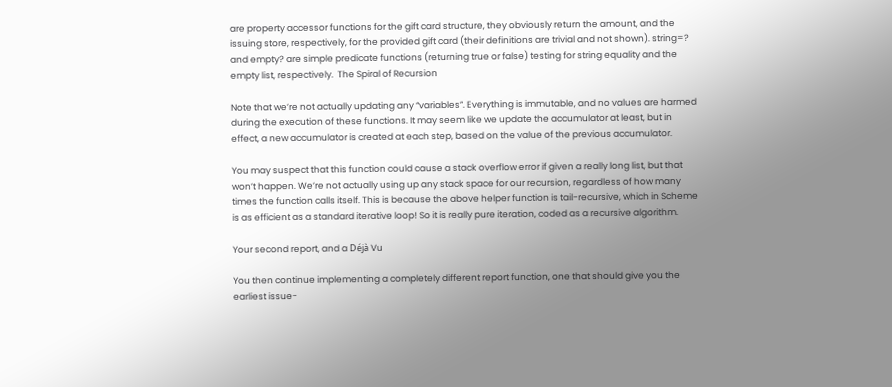are property accessor functions for the gift card structure, they obviously return the amount, and the issuing store, respectively, for the provided gift card (their definitions are trivial and not shown). string=? and empty? are simple predicate functions (returning true or false) testing for string equality and the empty list, respectively.  The Spiral of Recursion

Note that we’re not actually updating any “variables”. Everything is immutable, and no values are harmed during the execution of these functions. It may seem like we update the accumulator at least, but in effect, a new accumulator is created at each step, based on the value of the previous accumulator.

You may suspect that this function could cause a stack overflow error if given a really long list, but that won’t happen. We’re not actually using up any stack space for our recursion, regardless of how many times the function calls itself. This is because the above helper function is tail-recursive, which in Scheme is as efficient as a standard iterative loop! So it is really pure iteration, coded as a recursive algorithm.

Your second report, and a Déjà Vu

You then continue implementing a completely different report function, one that should give you the earliest issue-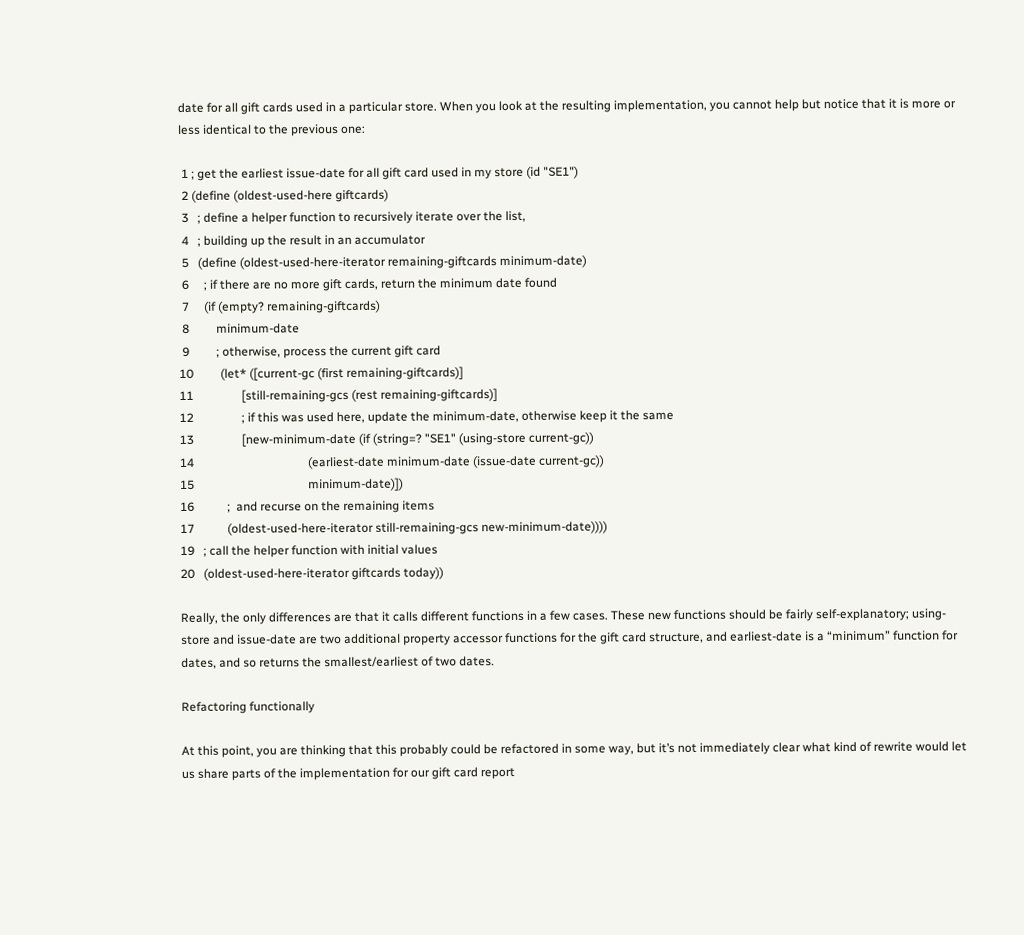date for all gift cards used in a particular store. When you look at the resulting implementation, you cannot help but notice that it is more or less identical to the previous one:

 1 ; get the earliest issue-date for all gift card used in my store (id "SE1")
 2 (define (oldest-used-here giftcards)
 3   ; define a helper function to recursively iterate over the list,
 4   ; building up the result in an accumulator
 5   (define (oldest-used-here-iterator remaining-giftcards minimum-date)
 6     ; if there are no more gift cards, return the minimum date found
 7     (if (empty? remaining-giftcards)
 8         minimum-date
 9         ; otherwise, process the current gift card
10         (let* ([current-gc (first remaining-giftcards)]
11                [still-remaining-gcs (rest remaining-giftcards)]
12                ; if this was used here, update the minimum-date, otherwise keep it the same
13                [new-minimum-date (if (string=? "SE1" (using-store current-gc))
14                                      (earliest-date minimum-date (issue-date current-gc))
15                                      minimum-date)])
16           ;  and recurse on the remaining items
17           (oldest-used-here-iterator still-remaining-gcs new-minimum-date))))
19   ; call the helper function with initial values
20   (oldest-used-here-iterator giftcards today))

Really, the only differences are that it calls different functions in a few cases. These new functions should be fairly self-explanatory; using-store and issue-date are two additional property accessor functions for the gift card structure, and earliest-date is a “minimum” function for dates, and so returns the smallest/earliest of two dates.

Refactoring functionally

At this point, you are thinking that this probably could be refactored in some way, but it’s not immediately clear what kind of rewrite would let us share parts of the implementation for our gift card report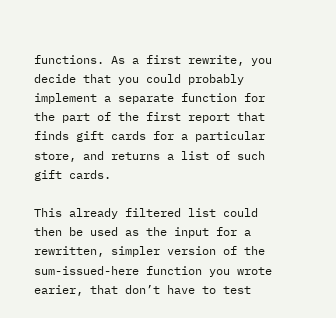functions. As a first rewrite, you decide that you could probably implement a separate function for the part of the first report that finds gift cards for a particular store, and returns a list of such gift cards.

This already filtered list could then be used as the input for a rewritten, simpler version of the sum-issued-here function you wrote earier, that don’t have to test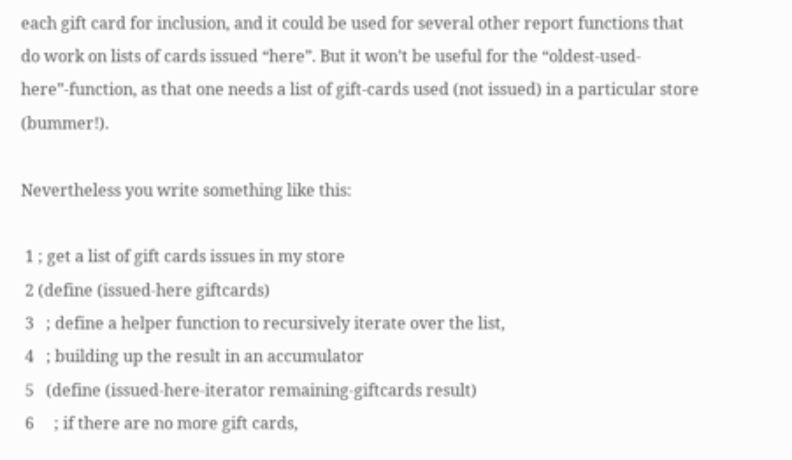each gift card for inclusion, and it could be used for several other report functions that do work on lists of cards issued “here”. But it won’t be useful for the “oldest-used-here”-function, as that one needs a list of gift-cards used (not issued) in a particular store (bummer!).

Nevertheless you write something like this:

 1 ; get a list of gift cards issues in my store
 2 (define (issued-here giftcards)
 3   ; define a helper function to recursively iterate over the list,
 4   ; building up the result in an accumulator
 5   (define (issued-here-iterator remaining-giftcards result)
 6     ; if there are no more gift cards,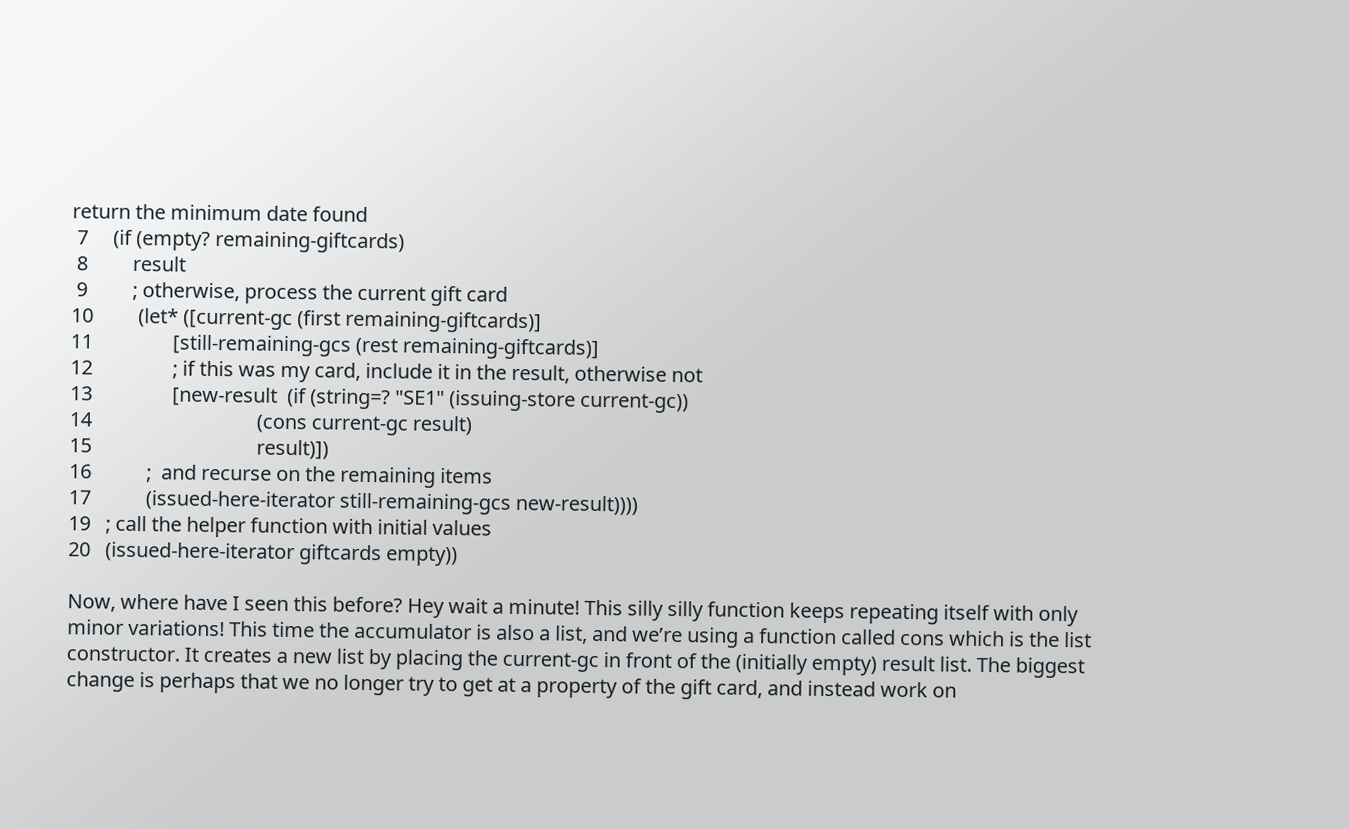return the minimum date found
 7     (if (empty? remaining-giftcards)
 8         result
 9         ; otherwise, process the current gift card
10         (let* ([current-gc (first remaining-giftcards)]
11                [still-remaining-gcs (rest remaining-giftcards)]
12                ; if this was my card, include it in the result, otherwise not
13                [new-result  (if (string=? "SE1" (issuing-store current-gc))
14                                 (cons current-gc result)
15                                 result)])
16           ;  and recurse on the remaining items
17           (issued-here-iterator still-remaining-gcs new-result))))
19   ; call the helper function with initial values
20   (issued-here-iterator giftcards empty))

Now, where have I seen this before? Hey wait a minute! This silly silly function keeps repeating itself with only minor variations! This time the accumulator is also a list, and we’re using a function called cons which is the list constructor. It creates a new list by placing the current-gc in front of the (initially empty) result list. The biggest change is perhaps that we no longer try to get at a property of the gift card, and instead work on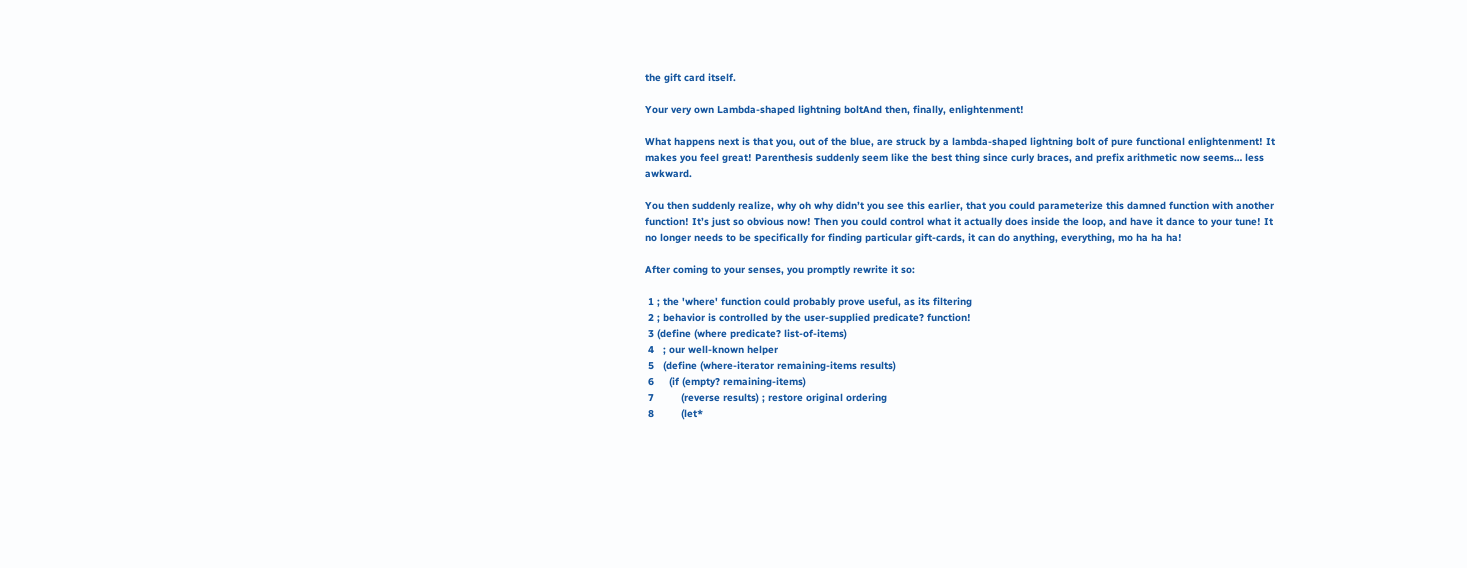the gift card itself.

Your very own Lambda-shaped lightning boltAnd then, finally, enlightenment!

What happens next is that you, out of the blue, are struck by a lambda-shaped lightning bolt of pure functional enlightenment! It makes you feel great! Parenthesis suddenly seem like the best thing since curly braces, and prefix arithmetic now seems… less awkward.

You then suddenly realize, why oh why didn’t you see this earlier, that you could parameterize this damned function with another function! It’s just so obvious now! Then you could control what it actually does inside the loop, and have it dance to your tune! It no longer needs to be specifically for finding particular gift-cards, it can do anything, everything, mo ha ha ha!

After coming to your senses, you promptly rewrite it so:

 1 ; the 'where' function could probably prove useful, as its filtering
 2 ; behavior is controlled by the user-supplied predicate? function!
 3 (define (where predicate? list-of-items)
 4   ; our well-known helper
 5   (define (where-iterator remaining-items results)
 6     (if (empty? remaining-items)
 7         (reverse results) ; restore original ordering
 8         (let*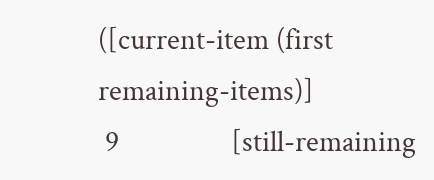([current-item (first remaining-items)]
 9                [still-remaining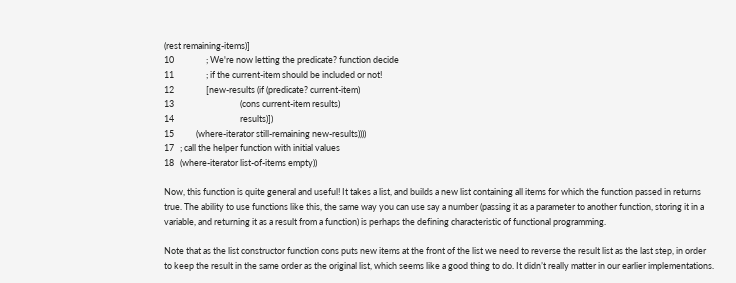(rest remaining-items)]
10                ; We're now letting the predicate? function decide
11                ; if the current-item should be included or not!
12                [new-results (if (predicate? current-item)
13                                 (cons current-item results)
14                                 results)])
15           (where-iterator still-remaining new-results))))
17   ; call the helper function with initial values
18   (where-iterator list-of-items empty))

Now, this function is quite general and useful! It takes a list, and builds a new list containing all items for which the function passed in returns true. The ability to use functions like this, the same way you can use say a number (passing it as a parameter to another function, storing it in a variable, and returning it as a result from a function) is perhaps the defining characteristic of functional programming.

Note that as the list constructor function cons puts new items at the front of the list we need to reverse the result list as the last step, in order to keep the result in the same order as the original list, which seems like a good thing to do. It didn’t really matter in our earlier implementations.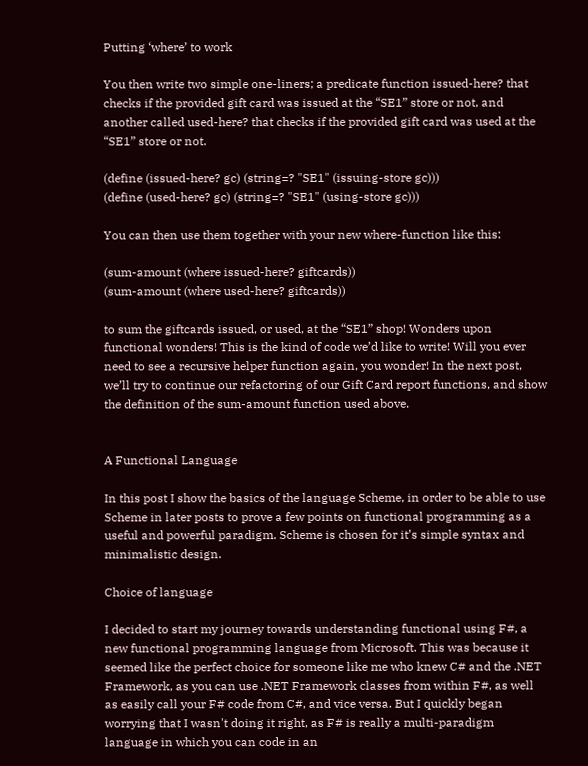Putting ‘where’ to work

You then write two simple one-liners; a predicate function issued-here? that checks if the provided gift card was issued at the “SE1” store or not, and another called used-here? that checks if the provided gift card was used at the “SE1” store or not.

(define (issued-here? gc) (string=? "SE1" (issuing-store gc)))
(define (used-here? gc) (string=? "SE1" (using-store gc)))

You can then use them together with your new where-function like this:

(sum-amount (where issued-here? giftcards))
(sum-amount (where used-here? giftcards))

to sum the giftcards issued, or used, at the “SE1” shop! Wonders upon functional wonders! This is the kind of code we’d like to write! Will you ever need to see a recursive helper function again, you wonder! In the next post, we’ll try to continue our refactoring of our Gift Card report functions, and show the definition of the sum-amount function used above.


A Functional Language

In this post I show the basics of the language Scheme, in order to be able to use Scheme in later posts to prove a few points on functional programming as a useful and powerful paradigm. Scheme is chosen for it’s simple syntax and minimalistic design.

Choice of language

I decided to start my journey towards understanding functional using F#, a new functional programming language from Microsoft. This was because it seemed like the perfect choice for someone like me who knew C# and the .NET Framework, as you can use .NET Framework classes from within F#, as well as easily call your F# code from C#, and vice versa. But I quickly began worrying that I wasn't doing it right, as F# is really a multi-paradigm language in which you can code in an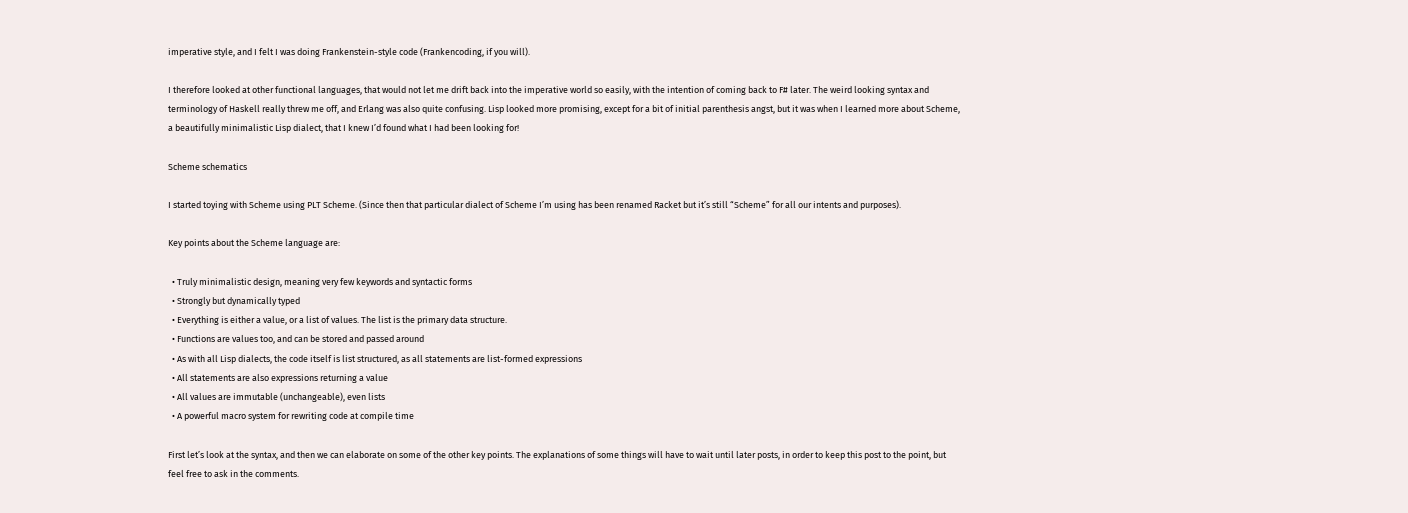imperative style, and I felt I was doing Frankenstein-style code (Frankencoding, if you will).

I therefore looked at other functional languages, that would not let me drift back into the imperative world so easily, with the intention of coming back to F# later. The weird looking syntax and terminology of Haskell really threw me off, and Erlang was also quite confusing. Lisp looked more promising, except for a bit of initial parenthesis angst, but it was when I learned more about Scheme, a beautifully minimalistic Lisp dialect, that I knew I’d found what I had been looking for!

Scheme schematics

I started toying with Scheme using PLT Scheme. (Since then that particular dialect of Scheme I’m using has been renamed Racket but it’s still “Scheme” for all our intents and purposes).

Key points about the Scheme language are:

  • Truly minimalistic design, meaning very few keywords and syntactic forms
  • Strongly but dynamically typed
  • Everything is either a value, or a list of values. The list is the primary data structure.
  • Functions are values too, and can be stored and passed around
  • As with all Lisp dialects, the code itself is list structured, as all statements are list-formed expressions
  • All statements are also expressions returning a value
  • All values are immutable (unchangeable), even lists
  • A powerful macro system for rewriting code at compile time

First let’s look at the syntax, and then we can elaborate on some of the other key points. The explanations of some things will have to wait until later posts, in order to keep this post to the point, but feel free to ask in the comments.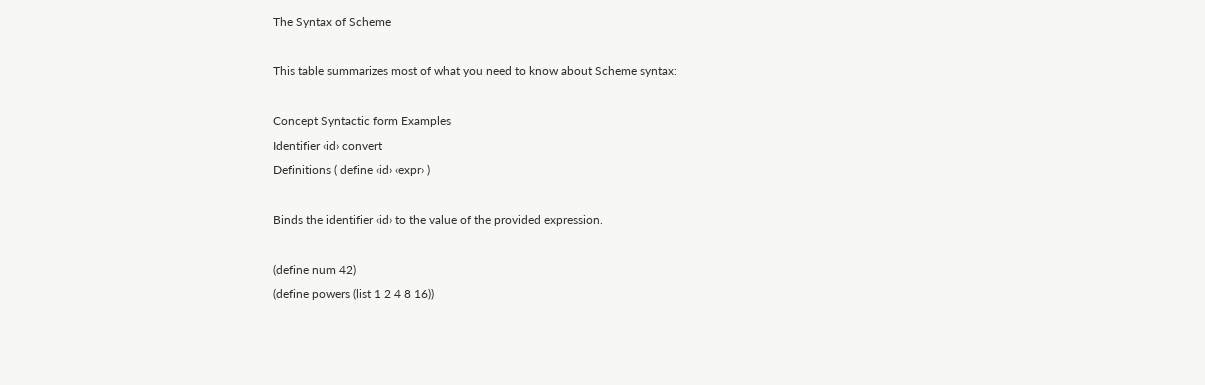The Syntax of Scheme

This table summarizes most of what you need to know about Scheme syntax:

Concept Syntactic form Examples
Identifier ‹id› convert
Definitions ( define ‹id› ‹expr› )

Binds the identifier ‹id› to the value of the provided expression.

(define num 42)
(define powers (list 1 2 4 8 16))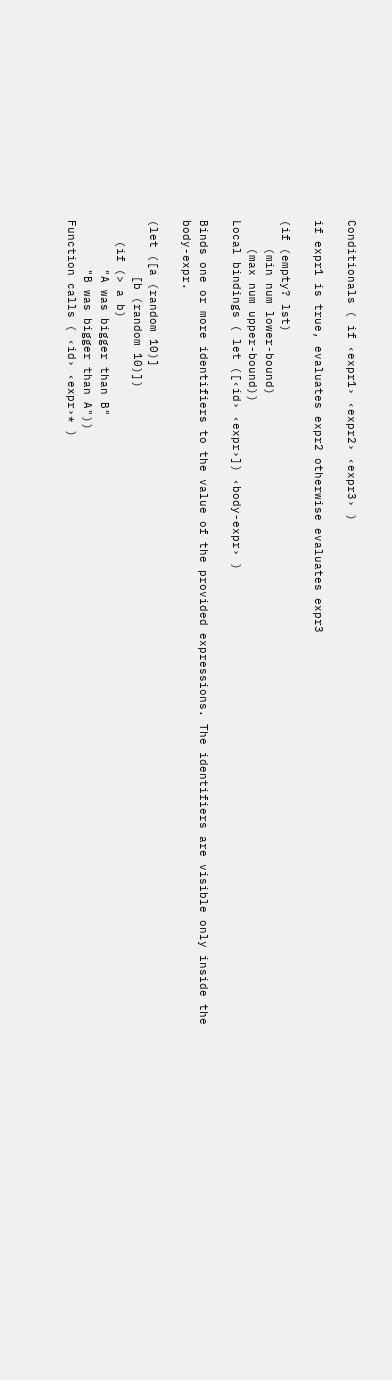Conditionals ( if ‹expr1› ‹expr2› ‹expr3› )

if expr1 is true, evaluates expr2 otherwise evaluates expr3

(if (empty? lst)
    (min num lower-bound)
    (max num upper-bound))
Local bindings ( let ([‹id› ‹expr›]) ‹body-expr› )

Binds one or more identifiers to the value of the provided expressions. The identifiers are visible only inside the body-expr.

(let ([a (random 10)]
        [b (random 10)])
   (if (> a b)
       "A was bigger than B"
       "B was bigger than A"))
Function calls ( ‹id› ‹expr›* )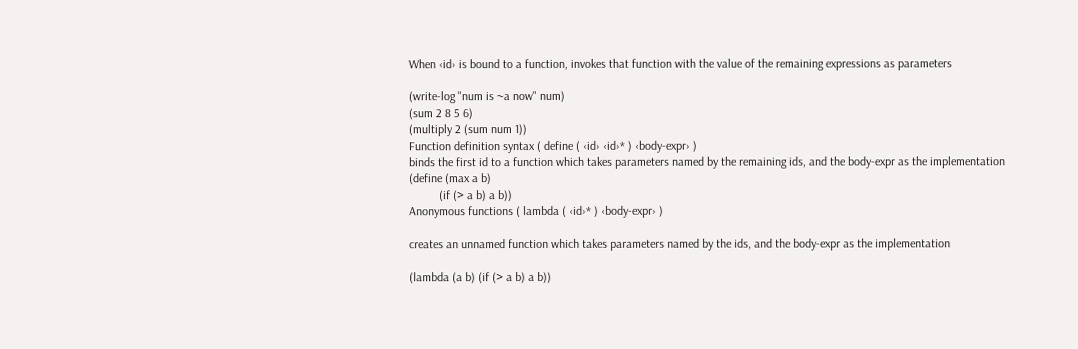When ‹id› is bound to a function, invokes that function with the value of the remaining expressions as parameters

(write-log "num is ~a now" num)
(sum 2 8 5 6)
(multiply 2 (sum num 1))
Function definition syntax ( define ( ‹id› ‹id›* ) ‹body-expr› )
binds the first id to a function which takes parameters named by the remaining ids, and the body-expr as the implementation
(define (max a b)
          (if (> a b) a b))
Anonymous functions ( lambda ( ‹id›* ) ‹body-expr› )

creates an unnamed function which takes parameters named by the ids, and the body-expr as the implementation

(lambda (a b) (if (> a b) a b))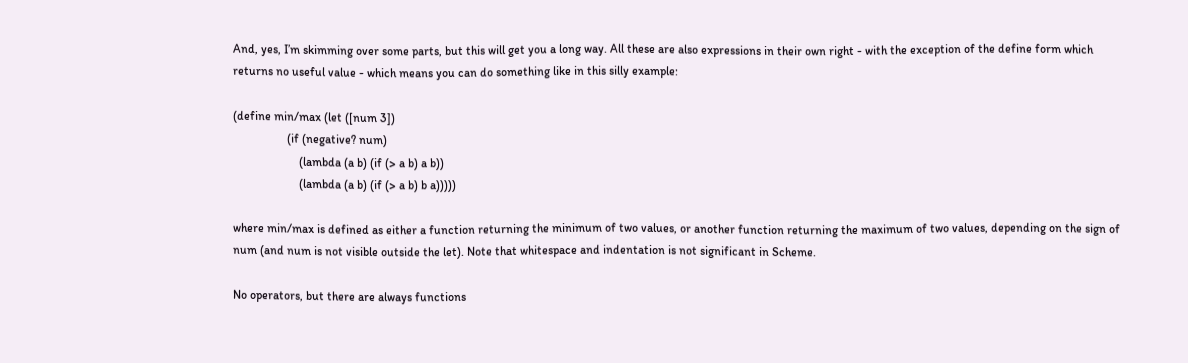And, yes, I’m skimming over some parts, but this will get you a long way. All these are also expressions in their own right - with the exception of the define form which returns no useful value - which means you can do something like in this silly example:

(define min/max (let ([num 3])
                  (if (negative? num)
                      (lambda (a b) (if (> a b) a b))
                      (lambda (a b) (if (> a b) b a)))))

where min/max is defined as either a function returning the minimum of two values, or another function returning the maximum of two values, depending on the sign of num (and num is not visible outside the let). Note that whitespace and indentation is not significant in Scheme.

No operators, but there are always functions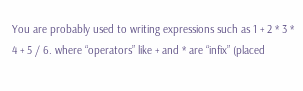You are probably used to writing expressions such as 1 + 2 * 3 * 4 + 5 / 6. where “operators” like + and * are “infix” (placed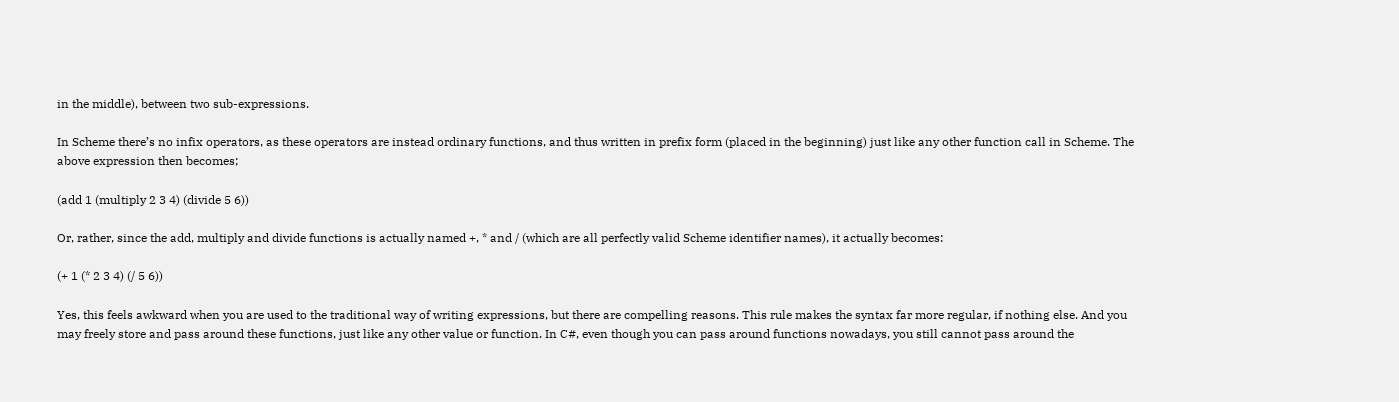in the middle), between two sub-expressions.

In Scheme there’s no infix operators, as these operators are instead ordinary functions, and thus written in prefix form (placed in the beginning) just like any other function call in Scheme. The above expression then becomes;

(add 1 (multiply 2 3 4) (divide 5 6))

Or, rather, since the add, multiply and divide functions is actually named +, * and / (which are all perfectly valid Scheme identifier names), it actually becomes:

(+ 1 (* 2 3 4) (/ 5 6))

Yes, this feels awkward when you are used to the traditional way of writing expressions, but there are compelling reasons. This rule makes the syntax far more regular, if nothing else. And you may freely store and pass around these functions, just like any other value or function. In C#, even though you can pass around functions nowadays, you still cannot pass around the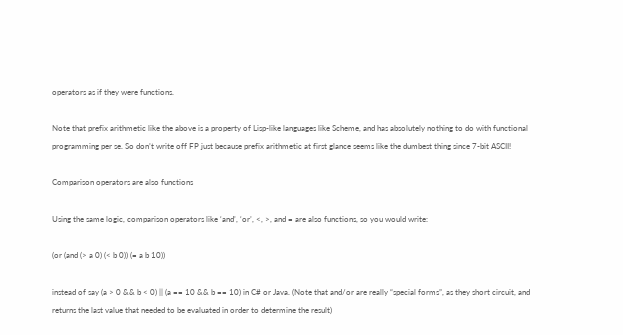operators as if they were functions.

Note that prefix arithmetic like the above is a property of Lisp-like languages like Scheme, and has absolutely nothing to do with functional programming per se. So don’t write off FP just because prefix arithmetic at first glance seems like the dumbest thing since 7-bit ASCII!

Comparison operators are also functions

Using the same logic, comparison operators like ‘and’, ‘or’, <, >, and = are also functions, so you would write:

(or (and (> a 0) (< b 0)) (= a b 10))

instead of say (a > 0 && b < 0) || (a == 10 && b == 10) in C# or Java. (Note that and/or are really “special forms”, as they short circuit, and returns the last value that needed to be evaluated in order to determine the result)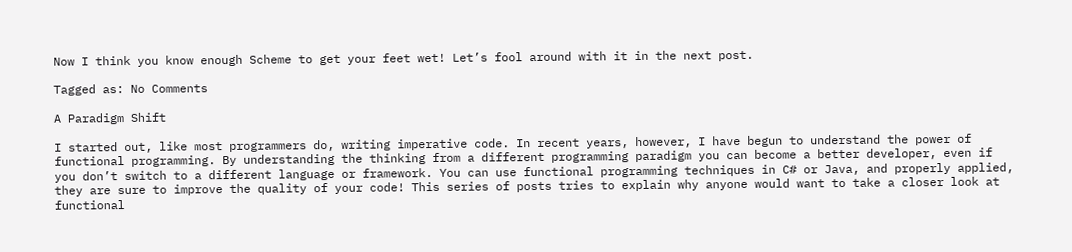Now I think you know enough Scheme to get your feet wet! Let’s fool around with it in the next post.

Tagged as: No Comments

A Paradigm Shift

I started out, like most programmers do, writing imperative code. In recent years, however, I have begun to understand the power of functional programming. By understanding the thinking from a different programming paradigm you can become a better developer, even if you don’t switch to a different language or framework. You can use functional programming techniques in C# or Java, and properly applied, they are sure to improve the quality of your code! This series of posts tries to explain why anyone would want to take a closer look at functional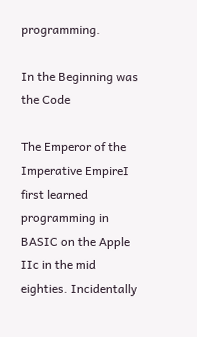programming.

In the Beginning was the Code

The Emperor of the Imperative EmpireI first learned programming in BASIC on the Apple IIc in the mid eighties. Incidentally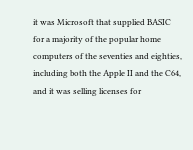it was Microsoft that supplied BASIC for a majority of the popular home computers of the seventies and eighties, including both the Apple II and the C64, and it was selling licenses for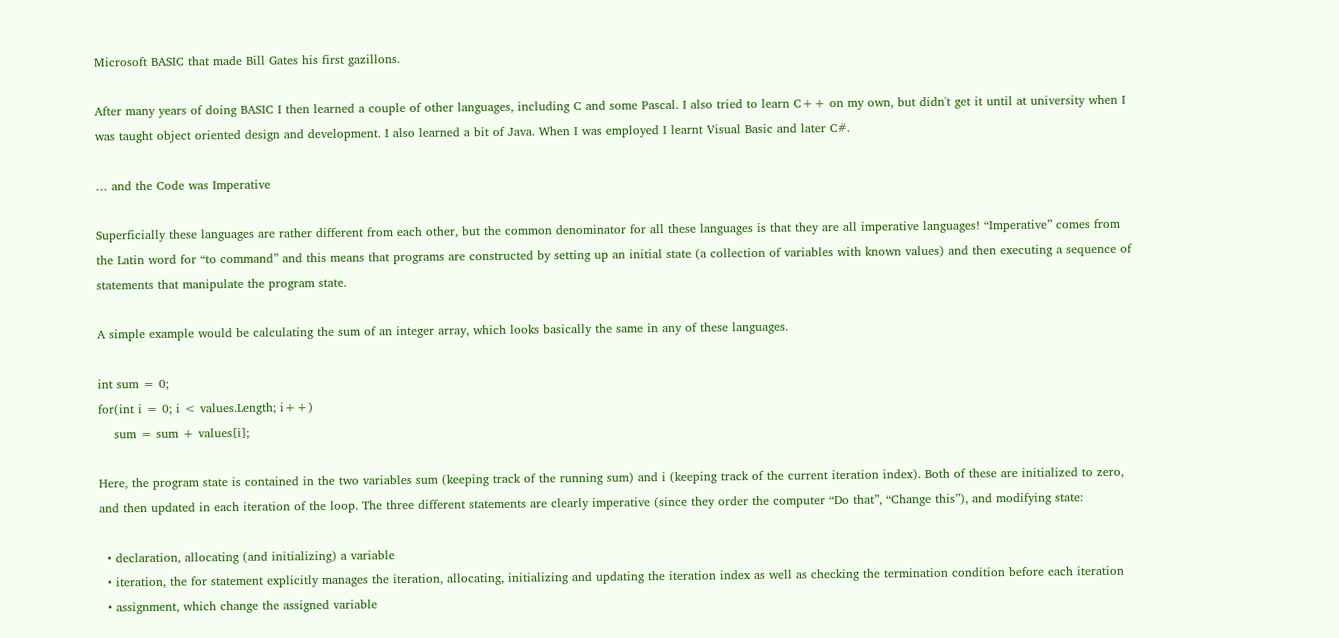Microsoft BASIC that made Bill Gates his first gazillons.

After many years of doing BASIC I then learned a couple of other languages, including C and some Pascal. I also tried to learn C++ on my own, but didn't get it until at university when I was taught object oriented design and development. I also learned a bit of Java. When I was employed I learnt Visual Basic and later C#.

… and the Code was Imperative

Superficially these languages are rather different from each other, but the common denominator for all these languages is that they are all imperative languages! “Imperative” comes from the Latin word for “to command” and this means that programs are constructed by setting up an initial state (a collection of variables with known values) and then executing a sequence of statements that manipulate the program state.

A simple example would be calculating the sum of an integer array, which looks basically the same in any of these languages.

int sum = 0;
for(int i = 0; i < values.Length; i++)
    sum = sum + values[i];

Here, the program state is contained in the two variables sum (keeping track of the running sum) and i (keeping track of the current iteration index). Both of these are initialized to zero, and then updated in each iteration of the loop. The three different statements are clearly imperative (since they order the computer “Do that”, “Change this”), and modifying state:

  • declaration, allocating (and initializing) a variable
  • iteration, the for statement explicitly manages the iteration, allocating, initializing and updating the iteration index as well as checking the termination condition before each iteration
  • assignment, which change the assigned variable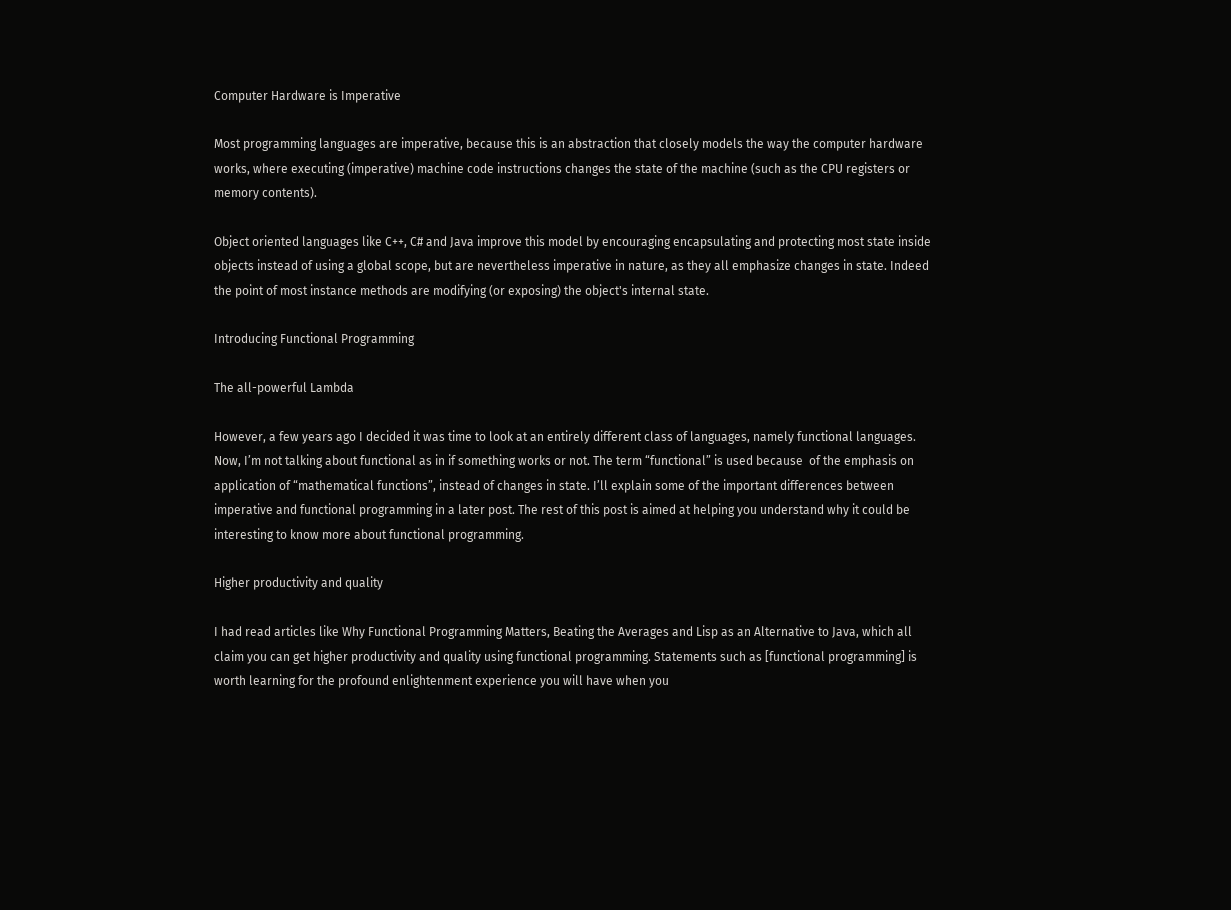Computer Hardware is Imperative

Most programming languages are imperative, because this is an abstraction that closely models the way the computer hardware works, where executing (imperative) machine code instructions changes the state of the machine (such as the CPU registers or memory contents).

Object oriented languages like C++, C# and Java improve this model by encouraging encapsulating and protecting most state inside objects instead of using a global scope, but are nevertheless imperative in nature, as they all emphasize changes in state. Indeed the point of most instance methods are modifying (or exposing) the object's internal state.

Introducing Functional Programming

The all-powerful Lambda

However, a few years ago I decided it was time to look at an entirely different class of languages, namely functional languages. Now, I’m not talking about functional as in if something works or not. The term “functional” is used because  of the emphasis on application of “mathematical functions”, instead of changes in state. I’ll explain some of the important differences between imperative and functional programming in a later post. The rest of this post is aimed at helping you understand why it could be interesting to know more about functional programming.

Higher productivity and quality

I had read articles like Why Functional Programming Matters, Beating the Averages and Lisp as an Alternative to Java, which all claim you can get higher productivity and quality using functional programming. Statements such as [functional programming] is worth learning for the profound enlightenment experience you will have when you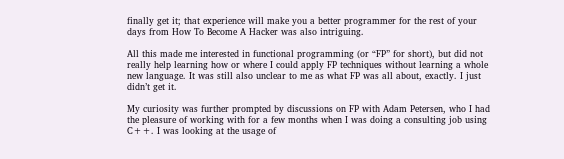finally get it; that experience will make you a better programmer for the rest of your days from How To Become A Hacker was also intriguing.

All this made me interested in functional programming (or “FP” for short), but did not really help learning how or where I could apply FP techniques without learning a whole new language. It was still also unclear to me as what FP was all about, exactly. I just didn’t get it.

My curiosity was further prompted by discussions on FP with Adam Petersen, who I had the pleasure of working with for a few months when I was doing a consulting job using C++. I was looking at the usage of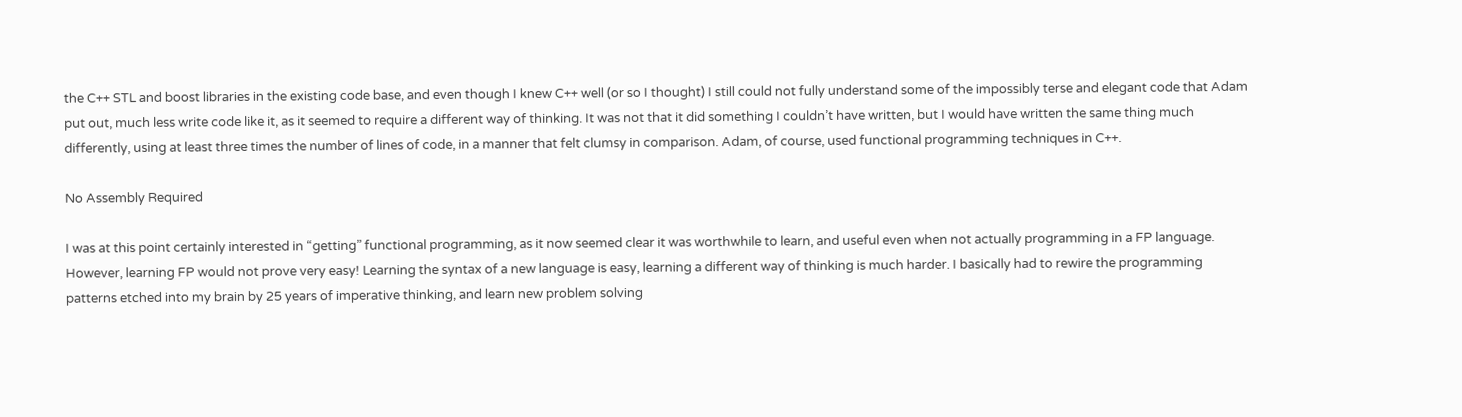the C++ STL and boost libraries in the existing code base, and even though I knew C++ well (or so I thought) I still could not fully understand some of the impossibly terse and elegant code that Adam put out, much less write code like it, as it seemed to require a different way of thinking. It was not that it did something I couldn’t have written, but I would have written the same thing much differently, using at least three times the number of lines of code, in a manner that felt clumsy in comparison. Adam, of course, used functional programming techniques in C++.

No Assembly Required

I was at this point certainly interested in “getting” functional programming, as it now seemed clear it was worthwhile to learn, and useful even when not actually programming in a FP language. However, learning FP would not prove very easy! Learning the syntax of a new language is easy, learning a different way of thinking is much harder. I basically had to rewire the programming patterns etched into my brain by 25 years of imperative thinking, and learn new problem solving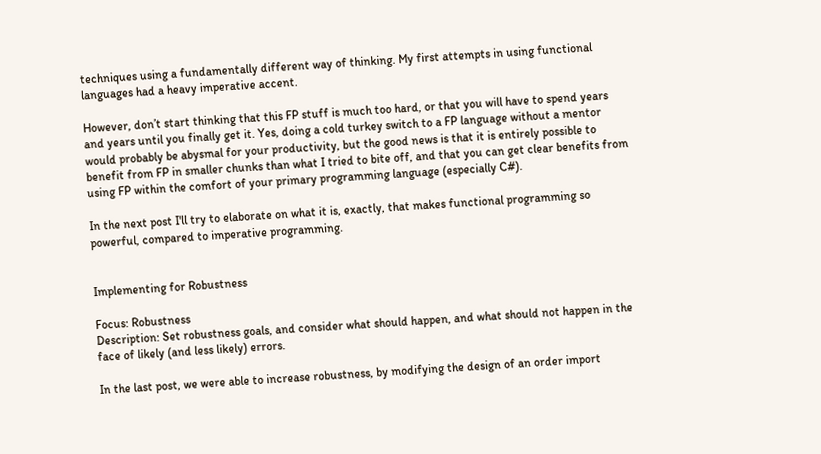techniques using a fundamentally different way of thinking. My first attempts in using functional languages had a heavy imperative accent.

However, don’t start thinking that this FP stuff is much too hard, or that you will have to spend years and years until you finally get it. Yes, doing a cold turkey switch to a FP language without a mentor would probably be abysmal for your productivity, but the good news is that it is entirely possible to benefit from FP in smaller chunks than what I tried to bite off, and that you can get clear benefits from using FP within the comfort of your primary programming language (especially C#).

In the next post I'll try to elaborate on what it is, exactly, that makes functional programming so powerful, compared to imperative programming.


Implementing for Robustness

Focus: Robustness
Description: Set robustness goals, and consider what should happen, and what should not happen in the face of likely (and less likely) errors.

In the last post, we were able to increase robustness, by modifying the design of an order import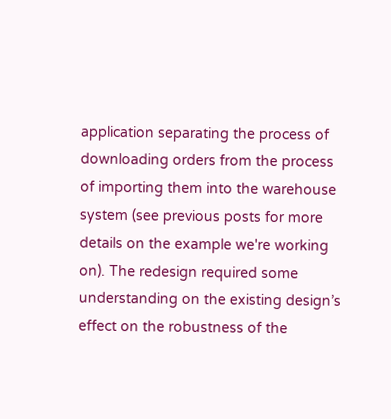application separating the process of downloading orders from the process of importing them into the warehouse system (see previous posts for more details on the example we're working on). The redesign required some understanding on the existing design’s effect on the robustness of the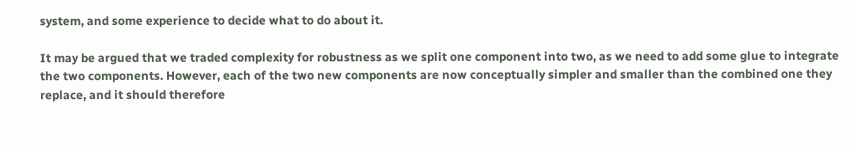system, and some experience to decide what to do about it.

It may be argued that we traded complexity for robustness as we split one component into two, as we need to add some glue to integrate the two components. However, each of the two new components are now conceptually simpler and smaller than the combined one they replace, and it should therefore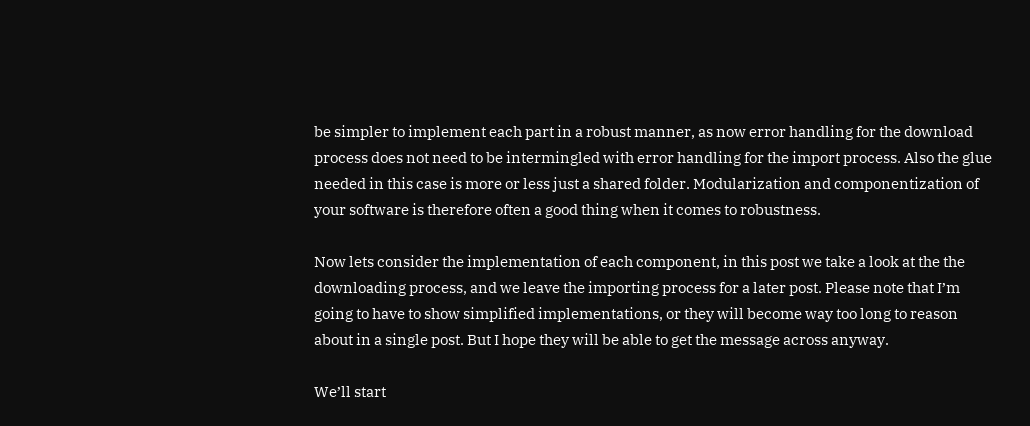be simpler to implement each part in a robust manner, as now error handling for the download process does not need to be intermingled with error handling for the import process. Also the glue needed in this case is more or less just a shared folder. Modularization and componentization of your software is therefore often a good thing when it comes to robustness.

Now lets consider the implementation of each component, in this post we take a look at the the downloading process, and we leave the importing process for a later post. Please note that I’m going to have to show simplified implementations, or they will become way too long to reason about in a single post. But I hope they will be able to get the message across anyway.

We’ll start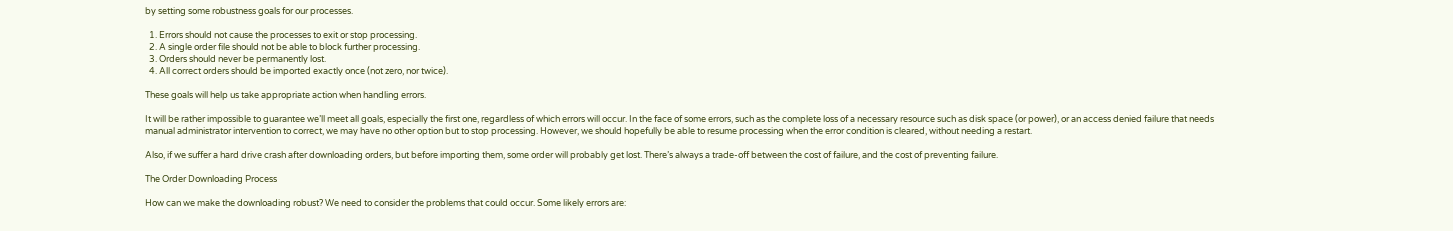by setting some robustness goals for our processes.

  1. Errors should not cause the processes to exit or stop processing.
  2. A single order file should not be able to block further processing.
  3. Orders should never be permanently lost.
  4. All correct orders should be imported exactly once (not zero, nor twice).

These goals will help us take appropriate action when handling errors.

It will be rather impossible to guarantee we’ll meet all goals, especially the first one, regardless of which errors will occur. In the face of some errors, such as the complete loss of a necessary resource such as disk space (or power), or an access denied failure that needs manual administrator intervention to correct, we may have no other option but to stop processing. However, we should hopefully be able to resume processing when the error condition is cleared, without needing a restart.

Also, if we suffer a hard drive crash after downloading orders, but before importing them, some order will probably get lost. There’s always a trade-off between the cost of failure, and the cost of preventing failure.

The Order Downloading Process

How can we make the downloading robust? We need to consider the problems that could occur. Some likely errors are: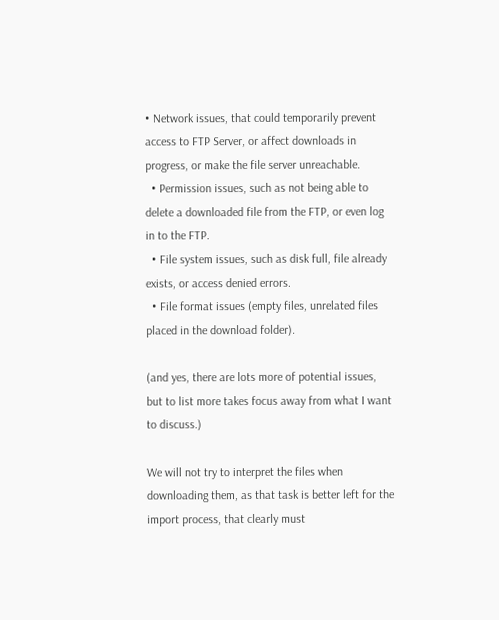• Network issues, that could temporarily prevent access to FTP Server, or affect downloads in progress, or make the file server unreachable.
  • Permission issues, such as not being able to delete a downloaded file from the FTP, or even log in to the FTP.
  • File system issues, such as disk full, file already exists, or access denied errors.
  • File format issues (empty files, unrelated files placed in the download folder).

(and yes, there are lots more of potential issues, but to list more takes focus away from what I want to discuss.)

We will not try to interpret the files when downloading them, as that task is better left for the import process, that clearly must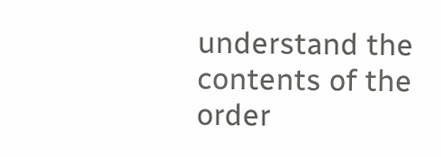understand the contents of the order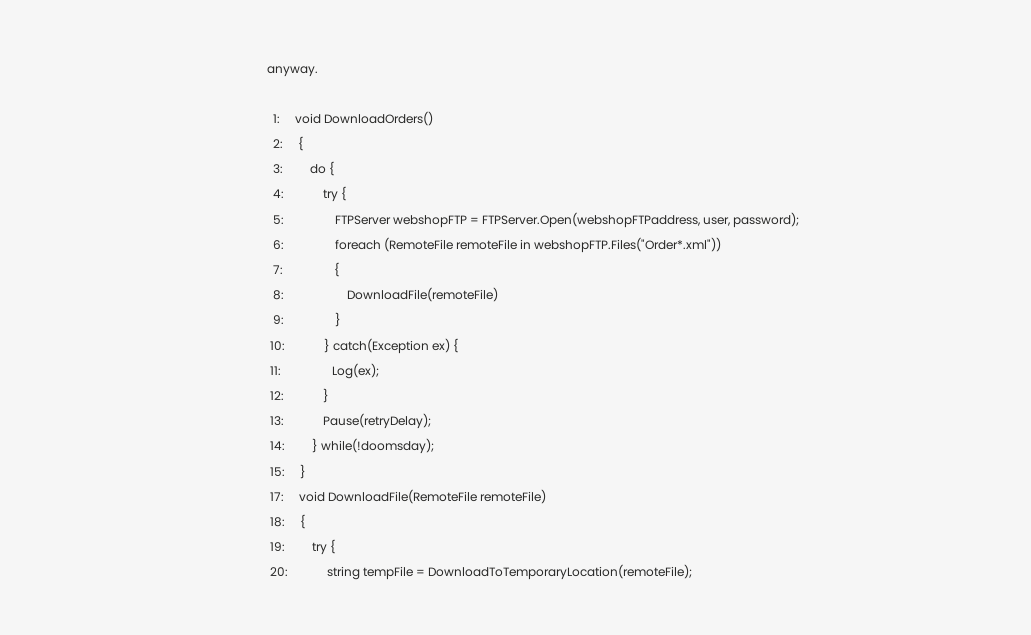anyway.

  1:     void DownloadOrders()
  2:     {
  3:         do {
  4:             try {
  5:                 FTPServer webshopFTP = FTPServer.Open(webshopFTPaddress, user, password);
  6:                 foreach (RemoteFile remoteFile in webshopFTP.Files("Order*.xml"))
  7:                 {
  8:                     DownloadFile(remoteFile)
  9:                 }
 10:             } catch(Exception ex) {
 11:                 Log(ex);
 12:             }
 13:             Pause(retryDelay);
 14:         } while(!doomsday);
 15:     }
 17:     void DownloadFile(RemoteFile remoteFile)
 18:     {
 19:         try {
 20:             string tempFile = DownloadToTemporaryLocation(remoteFile);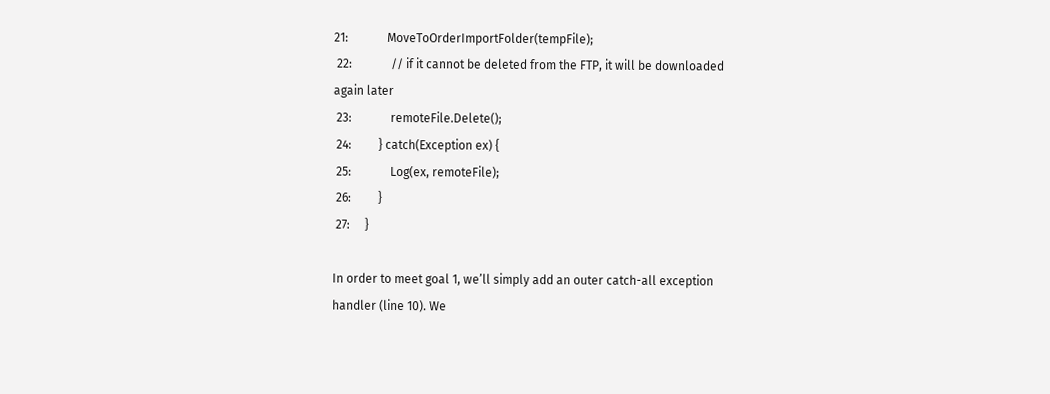21:             MoveToOrderImportFolder(tempFile);
 22:             // if it cannot be deleted from the FTP, it will be downloaded again later
 23:             remoteFile.Delete();
 24:         } catch(Exception ex) {
 25:             Log(ex, remoteFile);
 26:         }
 27:     }

In order to meet goal 1, we’ll simply add an outer catch-all exception handler (line 10). We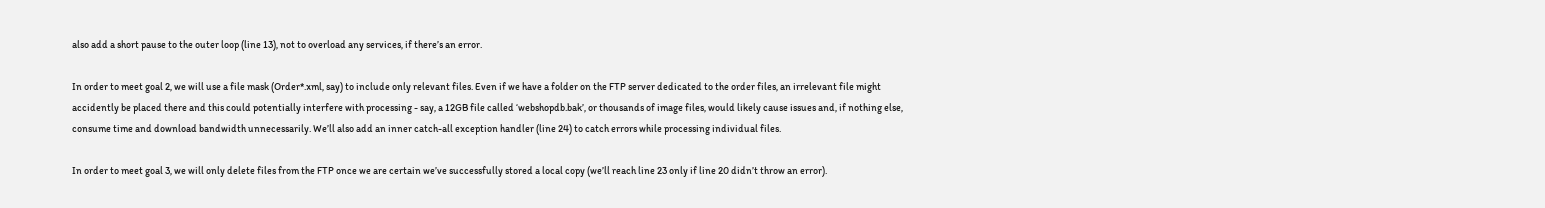also add a short pause to the outer loop (line 13), not to overload any services, if there’s an error.

In order to meet goal 2, we will use a file mask (Order*.xml, say) to include only relevant files. Even if we have a folder on the FTP server dedicated to the order files, an irrelevant file might accidently be placed there and this could potentially interfere with processing - say, a 12GB file called ‘webshopdb.bak’, or thousands of image files, would likely cause issues and, if nothing else, consume time and download bandwidth unnecessarily. We’ll also add an inner catch-all exception handler (line 24) to catch errors while processing individual files.

In order to meet goal 3, we will only delete files from the FTP once we are certain we’ve successfully stored a local copy (we’ll reach line 23 only if line 20 didn’t throw an error).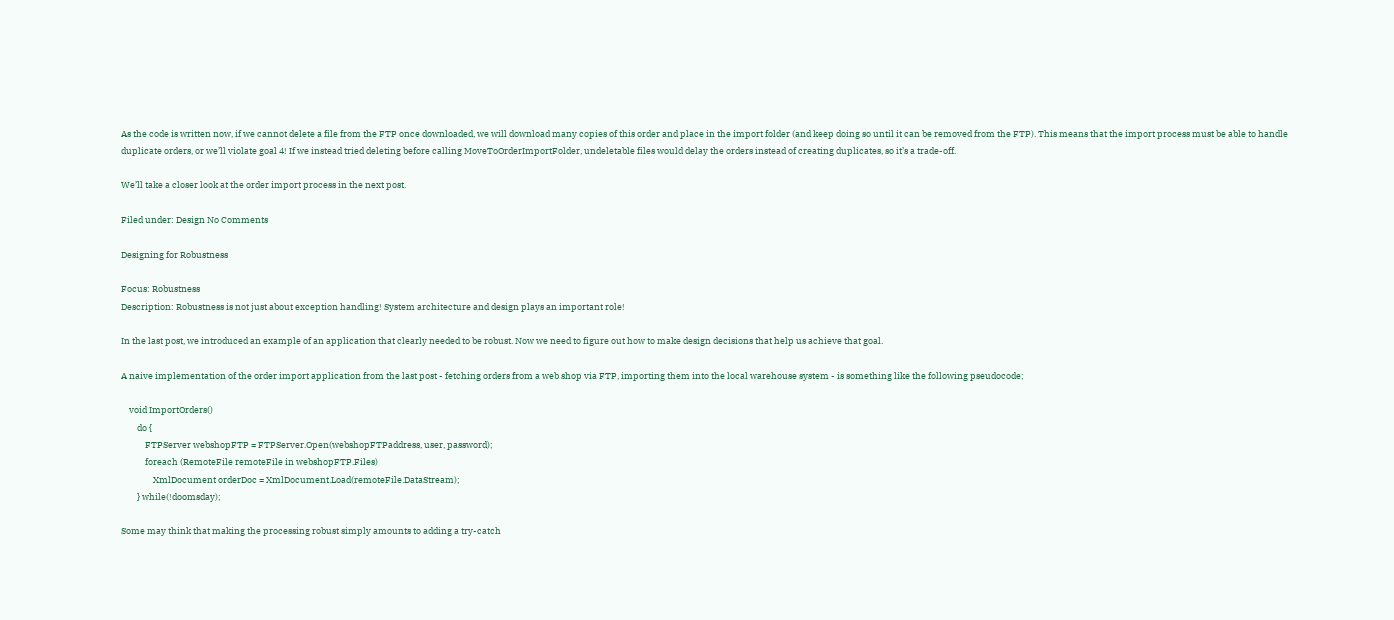As the code is written now, if we cannot delete a file from the FTP once downloaded, we will download many copies of this order and place in the import folder (and keep doing so until it can be removed from the FTP). This means that the import process must be able to handle duplicate orders, or we’ll violate goal 4! If we instead tried deleting before calling MoveToOrderImportFolder, undeletable files would delay the orders instead of creating duplicates, so it’s a trade-off.

We’ll take a closer look at the order import process in the next post.

Filed under: Design No Comments

Designing for Robustness

Focus: Robustness
Description: Robustness is not just about exception handling! System architecture and design plays an important role!

In the last post, we introduced an example of an application that clearly needed to be robust. Now we need to figure out how to make design decisions that help us achieve that goal.

A naive implementation of the order import application from the last post - fetching orders from a web shop via FTP, importing them into the local warehouse system - is something like the following pseudocode;

    void ImportOrders()
        do {
            FTPServer webshopFTP = FTPServer.Open(webshopFTPaddress, user, password);
            foreach (RemoteFile remoteFile in webshopFTP.Files)
                XmlDocument orderDoc = XmlDocument.Load(remoteFile.DataStream);
        } while(!doomsday);

Some may think that making the processing robust simply amounts to adding a try-catch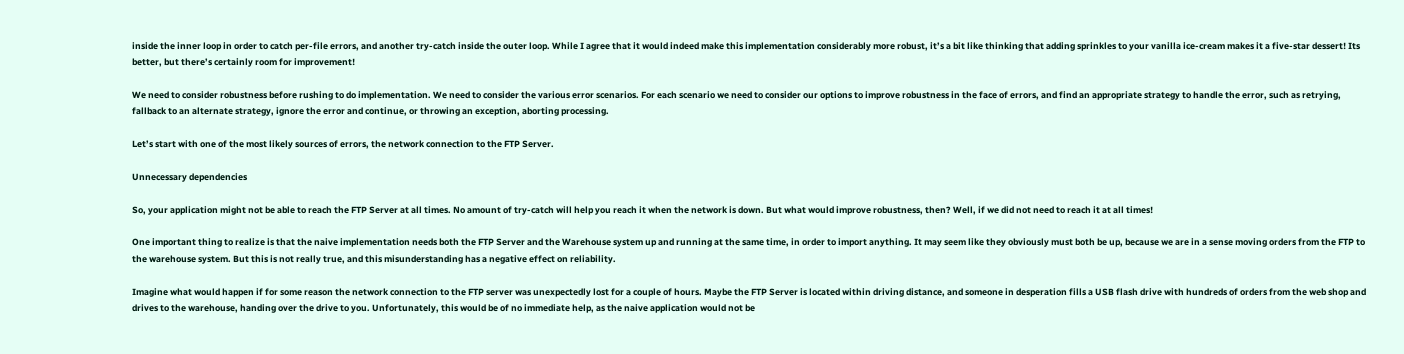inside the inner loop in order to catch per-file errors, and another try-catch inside the outer loop. While I agree that it would indeed make this implementation considerably more robust, it’s a bit like thinking that adding sprinkles to your vanilla ice-cream makes it a five-star dessert! Its better, but there’s certainly room for improvement!

We need to consider robustness before rushing to do implementation. We need to consider the various error scenarios. For each scenario we need to consider our options to improve robustness in the face of errors, and find an appropriate strategy to handle the error, such as retrying, fallback to an alternate strategy, ignore the error and continue, or throwing an exception, aborting processing.

Let’s start with one of the most likely sources of errors, the network connection to the FTP Server.

Unnecessary dependencies

So, your application might not be able to reach the FTP Server at all times. No amount of try-catch will help you reach it when the network is down. But what would improve robustness, then? Well, if we did not need to reach it at all times!

One important thing to realize is that the naive implementation needs both the FTP Server and the Warehouse system up and running at the same time, in order to import anything. It may seem like they obviously must both be up, because we are in a sense moving orders from the FTP to the warehouse system. But this is not really true, and this misunderstanding has a negative effect on reliability.

Imagine what would happen if for some reason the network connection to the FTP server was unexpectedly lost for a couple of hours. Maybe the FTP Server is located within driving distance, and someone in desperation fills a USB flash drive with hundreds of orders from the web shop and drives to the warehouse, handing over the drive to you. Unfortunately, this would be of no immediate help, as the naive application would not be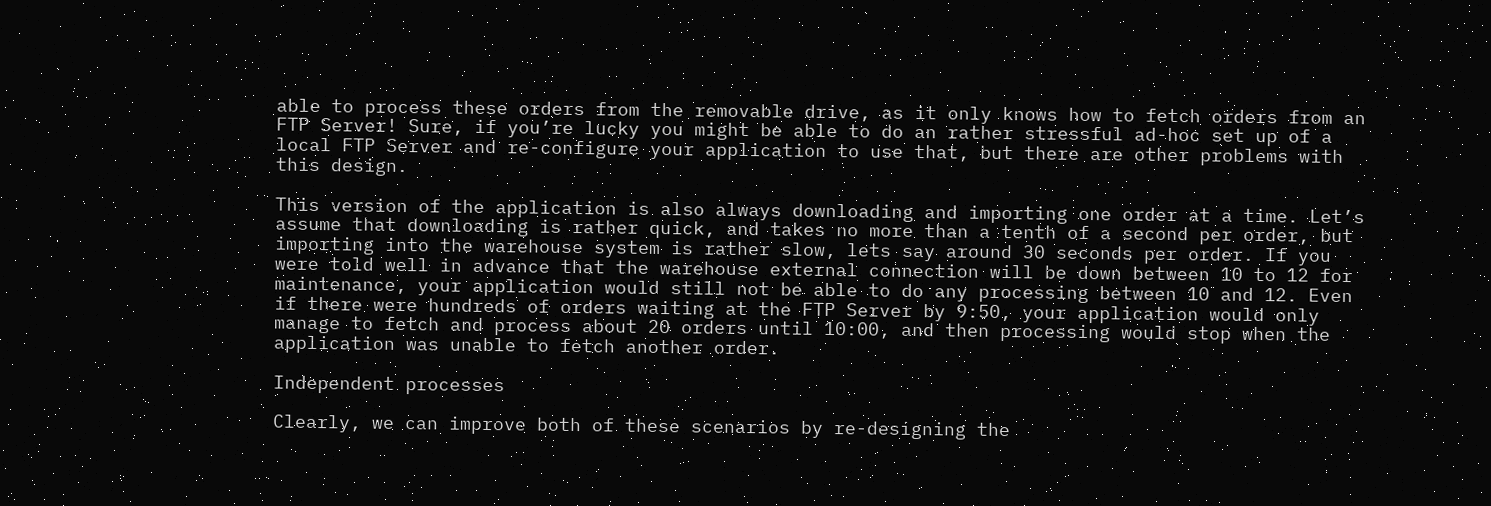able to process these orders from the removable drive, as it only knows how to fetch orders from an FTP Server! Sure, if you’re lucky you might be able to do an rather stressful ad-hoc set up of a local FTP Server and re-configure your application to use that, but there are other problems with this design.

This version of the application is also always downloading and importing one order at a time. Let’s assume that downloading is rather quick, and takes no more than a tenth of a second per order, but importing into the warehouse system is rather slow, lets say around 30 seconds per order. If you were told well in advance that the warehouse external connection will be down between 10 to 12 for maintenance, your application would still not be able to do any processing between 10 and 12. Even if there were hundreds of orders waiting at the FTP Server by 9:50, your application would only manage to fetch and process about 20 orders until 10:00, and then processing would stop when the application was unable to fetch another order.

Independent processes

Clearly, we can improve both of these scenarios by re-designing the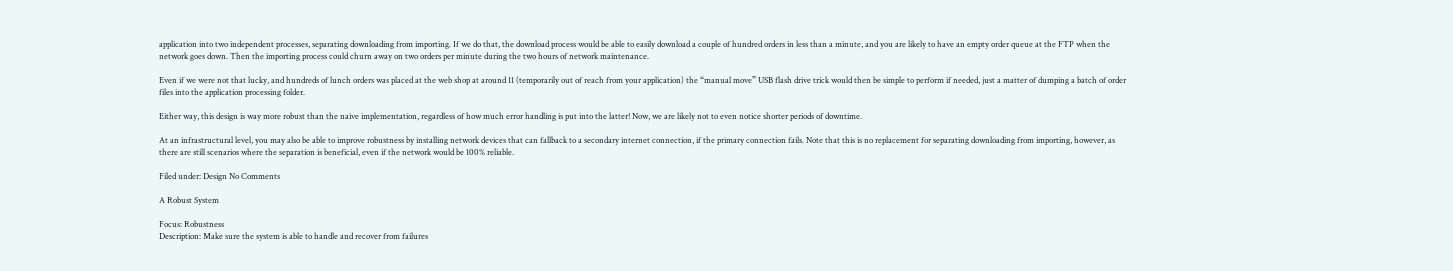application into two independent processes, separating downloading from importing. If we do that, the download process would be able to easily download a couple of hundred orders in less than a minute, and you are likely to have an empty order queue at the FTP when the network goes down. Then the importing process could churn away on two orders per minute during the two hours of network maintenance.

Even if we were not that lucky, and hundreds of lunch orders was placed at the web shop at around 11 (temporarily out of reach from your application) the “manual move” USB flash drive trick would then be simple to perform if needed, just a matter of dumping a batch of order files into the application processing folder.

Either way, this design is way more robust than the naive implementation, regardless of how much error handling is put into the latter! Now, we are likely not to even notice shorter periods of downtime.

At an infrastructural level, you may also be able to improve robustness by installing network devices that can fallback to a secondary internet connection, if the primary connection fails. Note that this is no replacement for separating downloading from importing, however, as there are still scenarios where the separation is beneficial, even if the network would be 100% reliable.

Filed under: Design No Comments

A Robust System

Focus: Robustness
Description: Make sure the system is able to handle and recover from failures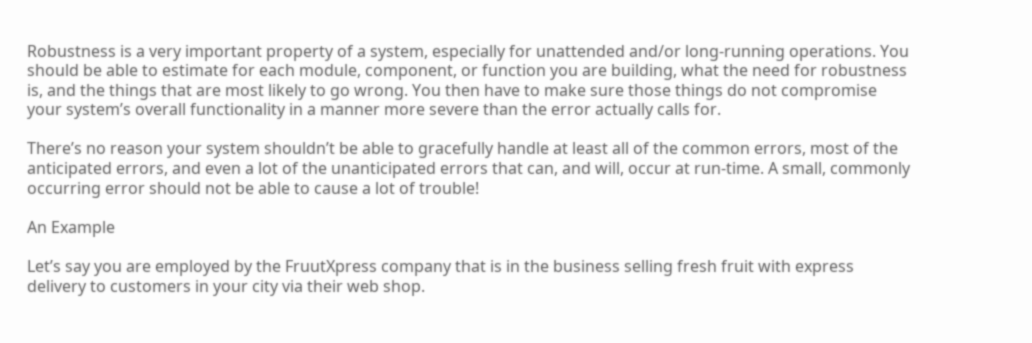Robustness is a very important property of a system, especially for unattended and/or long-running operations. You should be able to estimate for each module, component, or function you are building, what the need for robustness is, and the things that are most likely to go wrong. You then have to make sure those things do not compromise your system’s overall functionality in a manner more severe than the error actually calls for.

There’s no reason your system shouldn’t be able to gracefully handle at least all of the common errors, most of the anticipated errors, and even a lot of the unanticipated errors that can, and will, occur at run-time. A small, commonly occurring error should not be able to cause a lot of trouble!

An Example

Let’s say you are employed by the FruutXpress company that is in the business selling fresh fruit with express delivery to customers in your city via their web shop.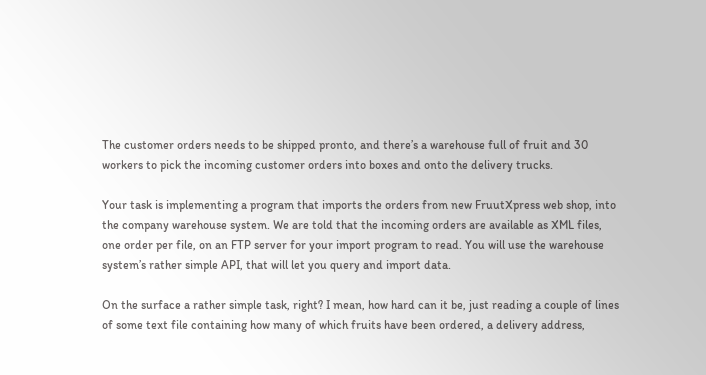The customer orders needs to be shipped pronto, and there’s a warehouse full of fruit and 30 workers to pick the incoming customer orders into boxes and onto the delivery trucks.

Your task is implementing a program that imports the orders from new FruutXpress web shop, into the company warehouse system. We are told that the incoming orders are available as XML files, one order per file, on an FTP server for your import program to read. You will use the warehouse system’s rather simple API, that will let you query and import data.

On the surface a rather simple task, right? I mean, how hard can it be, just reading a couple of lines of some text file containing how many of which fruits have been ordered, a delivery address,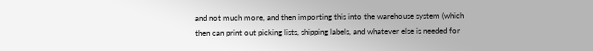and not much more, and then importing this into the warehouse system (which then can print out picking lists, shipping labels, and whatever else is needed for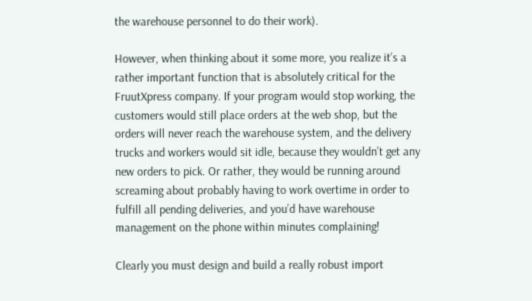the warehouse personnel to do their work).

However, when thinking about it some more, you realize it’s a rather important function that is absolutely critical for the FruutXpress company. If your program would stop working, the customers would still place orders at the web shop, but the orders will never reach the warehouse system, and the delivery trucks and workers would sit idle, because they wouldn’t get any new orders to pick. Or rather, they would be running around screaming about probably having to work overtime in order to fulfill all pending deliveries, and you’d have warehouse management on the phone within minutes complaining!

Clearly you must design and build a really robust import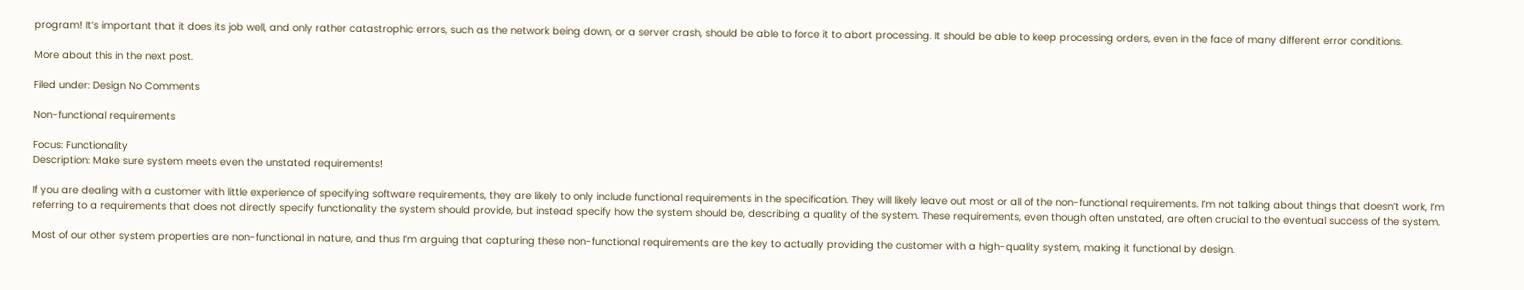program! It’s important that it does its job well, and only rather catastrophic errors, such as the network being down, or a server crash, should be able to force it to abort processing. It should be able to keep processing orders, even in the face of many different error conditions.

More about this in the next post.

Filed under: Design No Comments

Non-functional requirements

Focus: Functionality
Description: Make sure system meets even the unstated requirements!

If you are dealing with a customer with little experience of specifying software requirements, they are likely to only include functional requirements in the specification. They will likely leave out most or all of the non-functional requirements. I’m not talking about things that doesn’t work, I’m referring to a requirements that does not directly specify functionality the system should provide, but instead specify how the system should be, describing a quality of the system. These requirements, even though often unstated, are often crucial to the eventual success of the system.

Most of our other system properties are non-functional in nature, and thus I’m arguing that capturing these non-functional requirements are the key to actually providing the customer with a high-quality system, making it functional by design.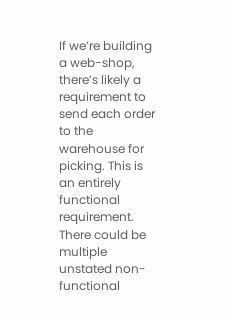If we’re building a web-shop, there’s likely a requirement to send each order to the warehouse for picking. This is an entirely functional requirement. There could be multiple unstated non-functional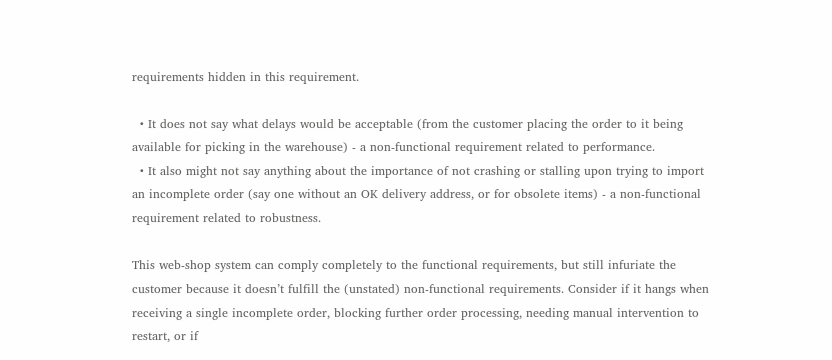requirements hidden in this requirement.

  • It does not say what delays would be acceptable (from the customer placing the order to it being available for picking in the warehouse) - a non-functional requirement related to performance.
  • It also might not say anything about the importance of not crashing or stalling upon trying to import an incomplete order (say one without an OK delivery address, or for obsolete items) - a non-functional requirement related to robustness.

This web-shop system can comply completely to the functional requirements, but still infuriate the customer because it doesn’t fulfill the (unstated) non-functional requirements. Consider if it hangs when receiving a single incomplete order, blocking further order processing, needing manual intervention to restart, or if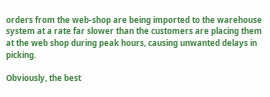orders from the web-shop are being imported to the warehouse system at a rate far slower than the customers are placing them at the web shop during peak hours, causing unwanted delays in picking.

Obviously, the best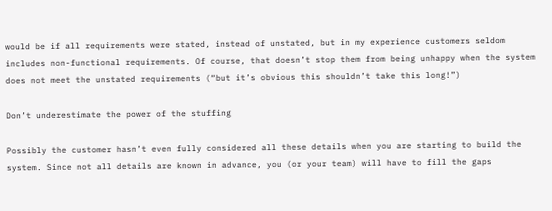would be if all requirements were stated, instead of unstated, but in my experience customers seldom includes non-functional requirements. Of course, that doesn’t stop them from being unhappy when the system does not meet the unstated requirements (“but it’s obvious this shouldn’t take this long!”)

Don’t underestimate the power of the stuffing

Possibly the customer hasn’t even fully considered all these details when you are starting to build the system. Since not all details are known in advance, you (or your team) will have to fill the gaps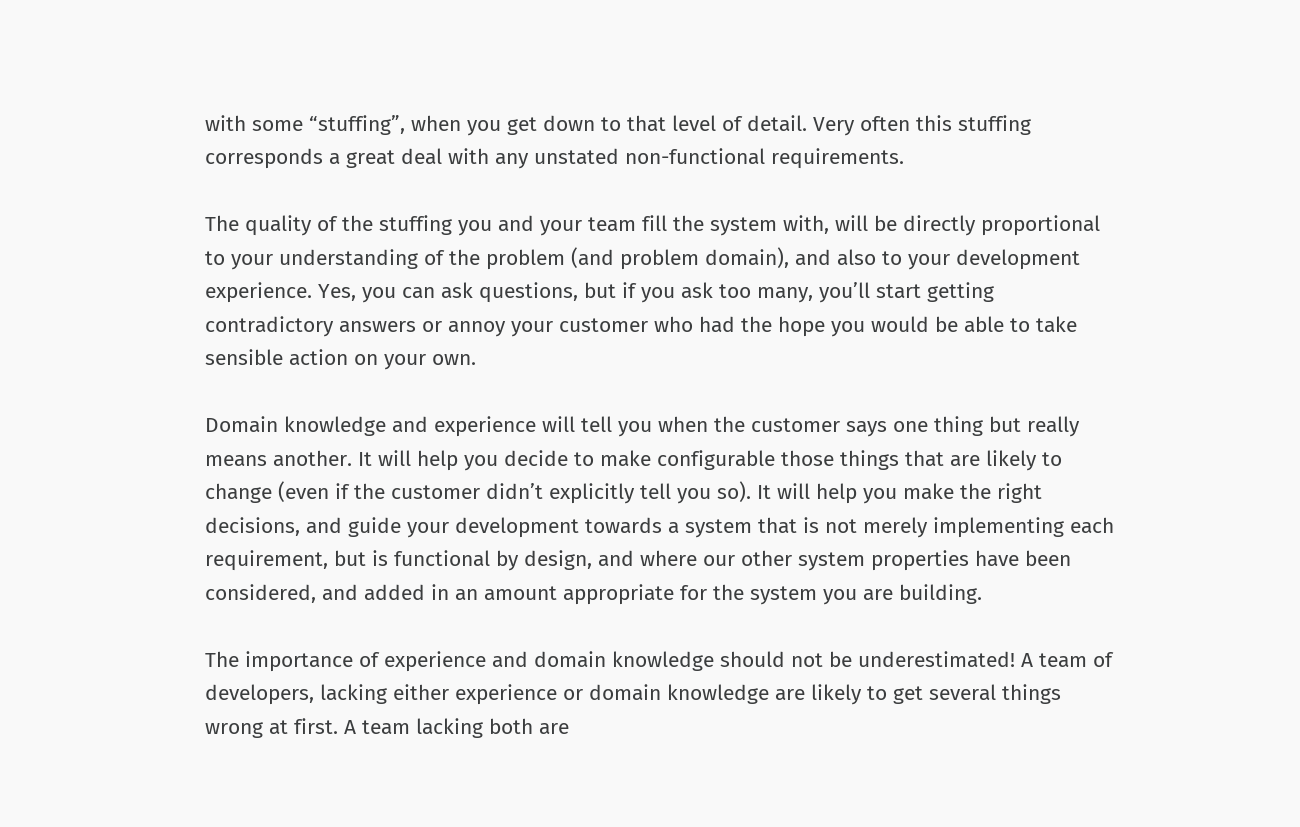with some “stuffing”, when you get down to that level of detail. Very often this stuffing corresponds a great deal with any unstated non-functional requirements.

The quality of the stuffing you and your team fill the system with, will be directly proportional to your understanding of the problem (and problem domain), and also to your development experience. Yes, you can ask questions, but if you ask too many, you’ll start getting contradictory answers or annoy your customer who had the hope you would be able to take sensible action on your own.

Domain knowledge and experience will tell you when the customer says one thing but really means another. It will help you decide to make configurable those things that are likely to change (even if the customer didn’t explicitly tell you so). It will help you make the right decisions, and guide your development towards a system that is not merely implementing each requirement, but is functional by design, and where our other system properties have been considered, and added in an amount appropriate for the system you are building.

The importance of experience and domain knowledge should not be underestimated! A team of developers, lacking either experience or domain knowledge are likely to get several things wrong at first. A team lacking both are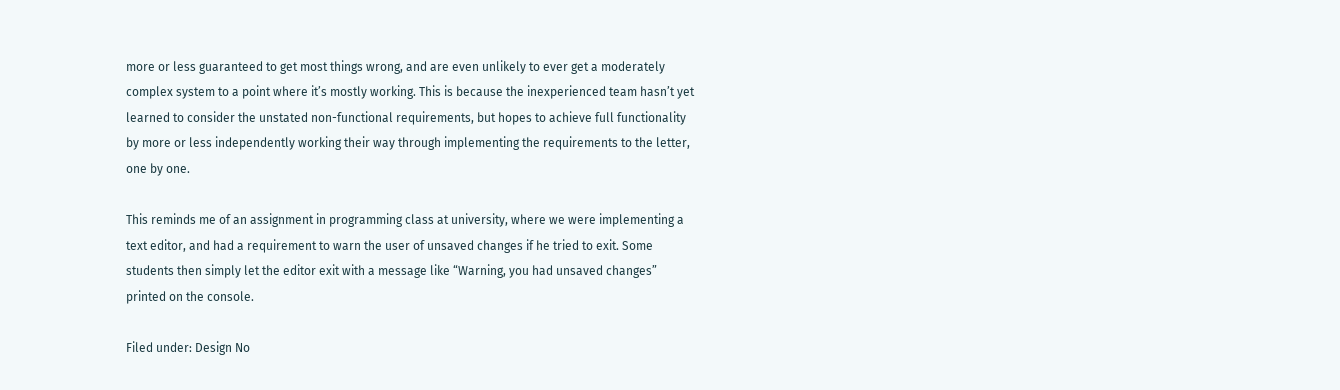more or less guaranteed to get most things wrong, and are even unlikely to ever get a moderately complex system to a point where it’s mostly working. This is because the inexperienced team hasn’t yet learned to consider the unstated non-functional requirements, but hopes to achieve full functionality by more or less independently working their way through implementing the requirements to the letter, one by one.

This reminds me of an assignment in programming class at university, where we were implementing a text editor, and had a requirement to warn the user of unsaved changes if he tried to exit. Some students then simply let the editor exit with a message like “Warning, you had unsaved changes” printed on the console.

Filed under: Design No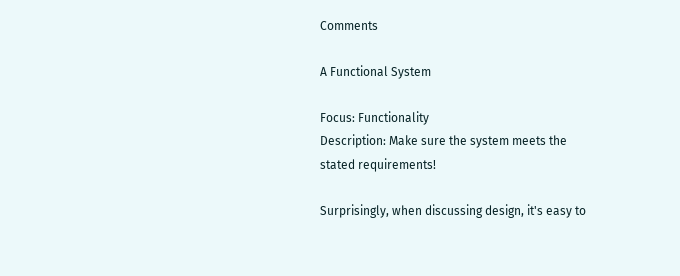Comments

A Functional System

Focus: Functionality
Description: Make sure the system meets the stated requirements!

Surprisingly, when discussing design, it's easy to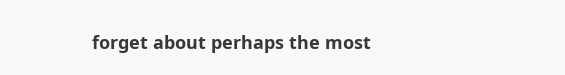forget about perhaps the most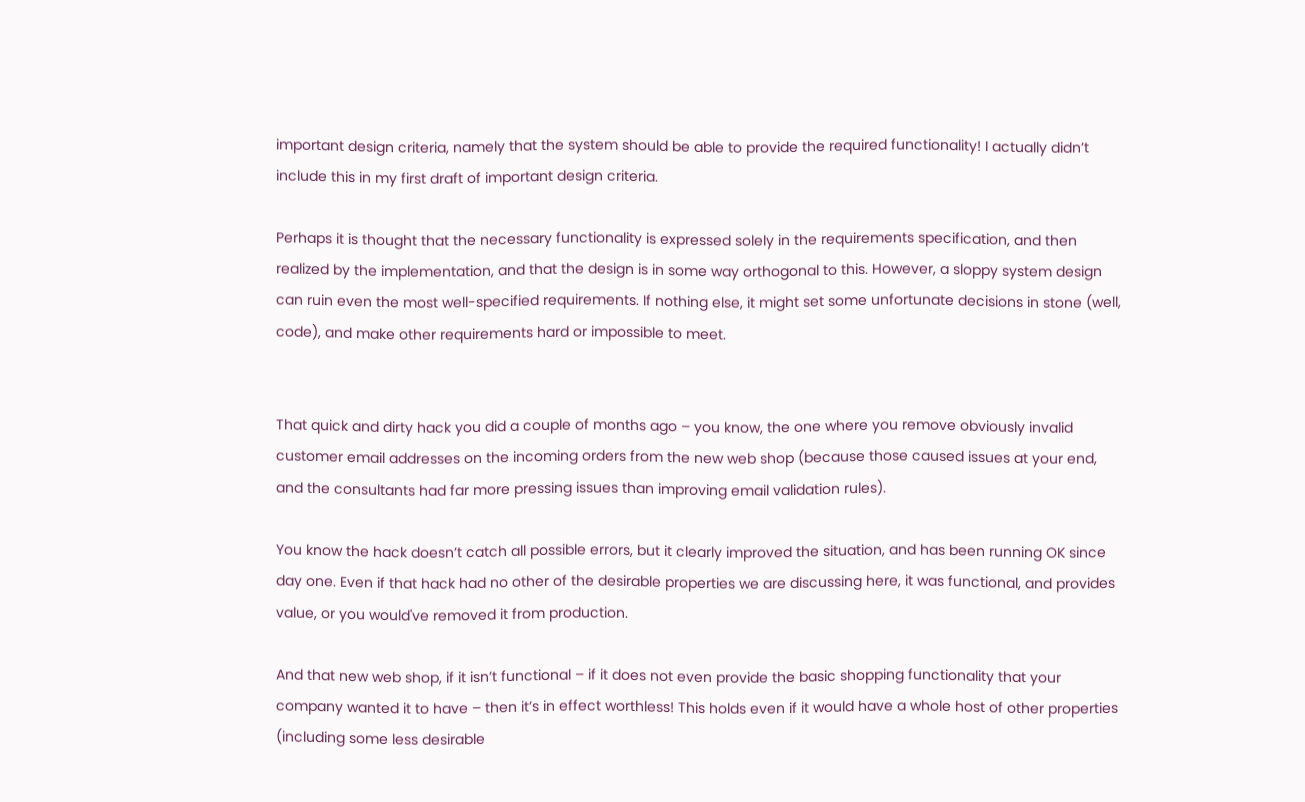important design criteria, namely that the system should be able to provide the required functionality! I actually didn’t include this in my first draft of important design criteria.

Perhaps it is thought that the necessary functionality is expressed solely in the requirements specification, and then realized by the implementation, and that the design is in some way orthogonal to this. However, a sloppy system design can ruin even the most well-specified requirements. If nothing else, it might set some unfortunate decisions in stone (well, code), and make other requirements hard or impossible to meet.


That quick and dirty hack you did a couple of months ago – you know, the one where you remove obviously invalid customer email addresses on the incoming orders from the new web shop (because those caused issues at your end, and the consultants had far more pressing issues than improving email validation rules).

You know the hack doesn’t catch all possible errors, but it clearly improved the situation, and has been running OK since day one. Even if that hack had no other of the desirable properties we are discussing here, it was functional, and provides value, or you would've removed it from production.

And that new web shop, if it isn’t functional – if it does not even provide the basic shopping functionality that your company wanted it to have – then it’s in effect worthless! This holds even if it would have a whole host of other properties (including some less desirable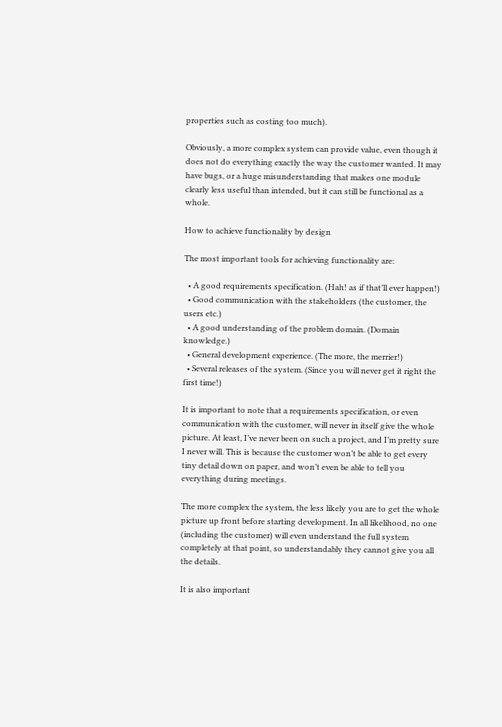properties such as costing too much).

Obviously, a more complex system can provide value, even though it does not do everything exactly the way the customer wanted. It may have bugs, or a huge misunderstanding that makes one module clearly less useful than intended, but it can still be functional as a whole.

How to achieve functionality by design

The most important tools for achieving functionality are:

  • A good requirements specification. (Hah! as if that’ll ever happen!)
  • Good communication with the stakeholders (the customer, the users etc.)
  • A good understanding of the problem domain. (Domain knowledge.)
  • General development experience. (The more, the merrier!)
  • Several releases of the system. (Since you will never get it right the first time!)

It is important to note that a requirements specification, or even communication with the customer, will never in itself give the whole picture. At least, I’ve never been on such a project, and I’m pretty sure I never will. This is because the customer won’t be able to get every tiny detail down on paper, and won’t even be able to tell you everything during meetings.

The more complex the system, the less likely you are to get the whole picture up front before starting development. In all likelihood, no one (including the customer) will even understand the full system completely at that point, so understandably they cannot give you all the details.

It is also important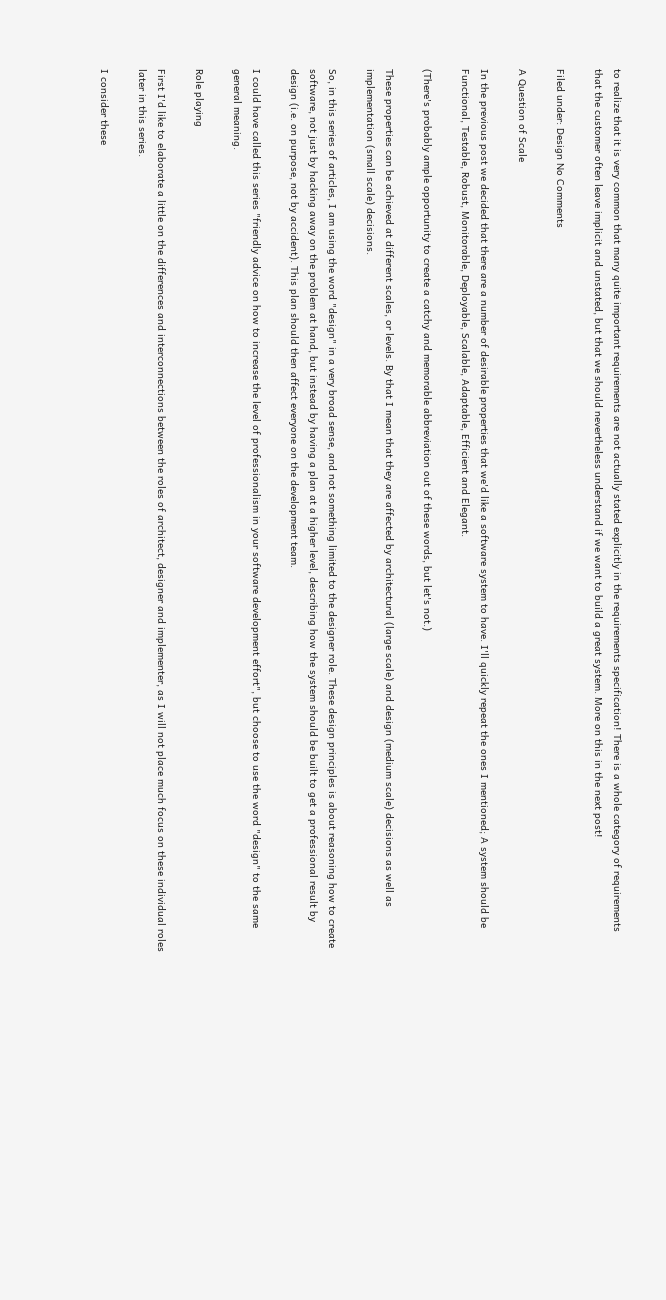to realize that it is very common that many quite important requirements are not actually stated explicitly in the requirements specification! There is a whole category of requirements that the customer often leave implicit and unstated, but that we should nevertheless understand if we want to build a great system. More on this in the next post!

Filed under: Design No Comments

A Question of Scale

In the previous post we decided that there are a number of desirable properties that we'd like a software system to have. I'll quickly repeat the ones I mentioned; A system should be Functional, Testable, Robust, Monitorable, Deployable, Scalable, Adaptable, Efficient and Elegant.

(There's probably ample opportunity to create a catchy and memorable abbreviation out of these words, but let's not.)

These properties can be achieved at different scales, or levels. By that I mean that they are affected by architectural (large scale) and design (medium scale) decisions as well as implementation (small scale) decisions.

So, in this series of articles, I am using the word "design" in a very broad sense, and not something limited to the designer role. These design principles is about reasoning how to create software, not just by hacking away on the problem at hand, but instead by having a plan at a higher level, describing how the system should be built to get a professional result by design (i.e. on purpose, not by accident). This plan should then affect everyone on the development team.

I could have called this series "friendly advice on how to increase the level of professionalism in your software development effort", but choose to use the word "design" to the same general meaning.

Role playing

First I'd like to elaborate a little on the differences and interconnections between the roles of architect, designer and implementer, as I will not place much focus on these individual roles later in this series.

I consider these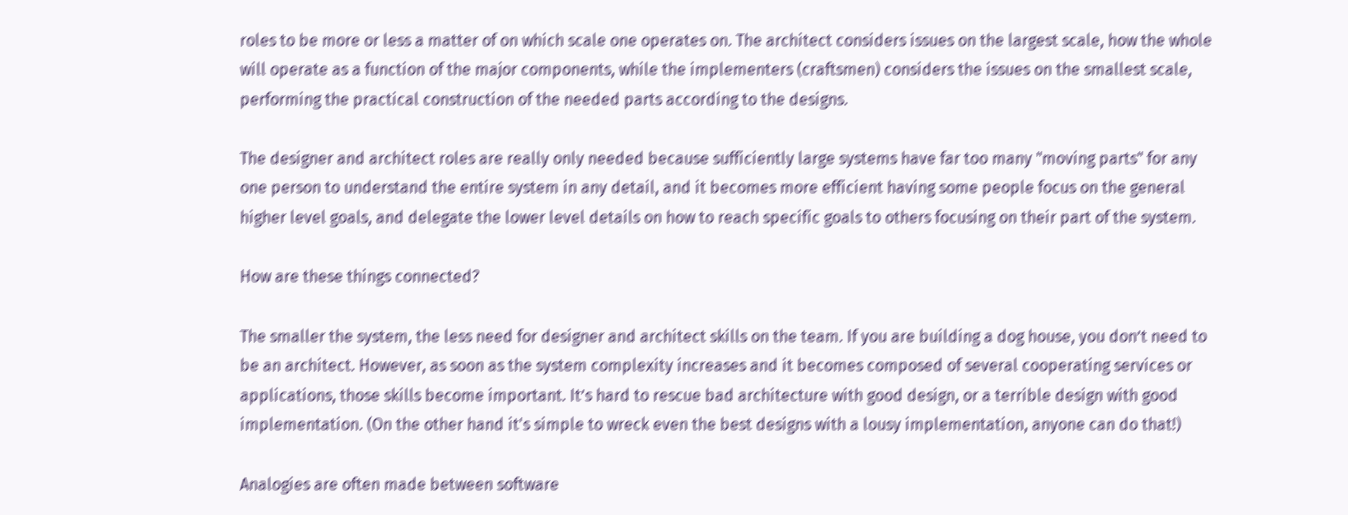roles to be more or less a matter of on which scale one operates on. The architect considers issues on the largest scale, how the whole will operate as a function of the major components, while the implementers (craftsmen) considers the issues on the smallest scale, performing the practical construction of the needed parts according to the designs.

The designer and architect roles are really only needed because sufficiently large systems have far too many "moving parts" for any one person to understand the entire system in any detail, and it becomes more efficient having some people focus on the general higher level goals, and delegate the lower level details on how to reach specific goals to others focusing on their part of the system.

How are these things connected?

The smaller the system, the less need for designer and architect skills on the team. If you are building a dog house, you don’t need to be an architect. However, as soon as the system complexity increases and it becomes composed of several cooperating services or applications, those skills become important. It’s hard to rescue bad architecture with good design, or a terrible design with good implementation. (On the other hand it's simple to wreck even the best designs with a lousy implementation, anyone can do that!)

Analogies are often made between software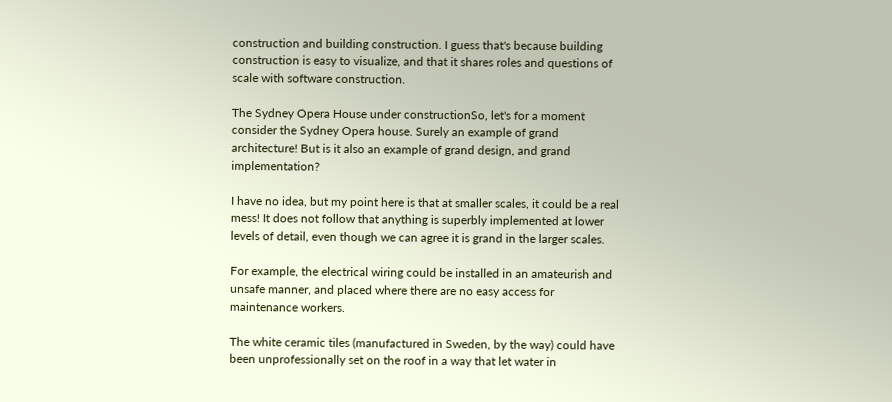construction and building construction. I guess that's because building construction is easy to visualize, and that it shares roles and questions of scale with software construction.

The Sydney Opera House under constructionSo, let's for a moment consider the Sydney Opera house. Surely an example of grand architecture! But is it also an example of grand design, and grand implementation?

I have no idea, but my point here is that at smaller scales, it could be a real mess! It does not follow that anything is superbly implemented at lower levels of detail, even though we can agree it is grand in the larger scales.

For example, the electrical wiring could be installed in an amateurish and unsafe manner, and placed where there are no easy access for maintenance workers.

The white ceramic tiles (manufactured in Sweden, by the way) could have been unprofessionally set on the roof in a way that let water in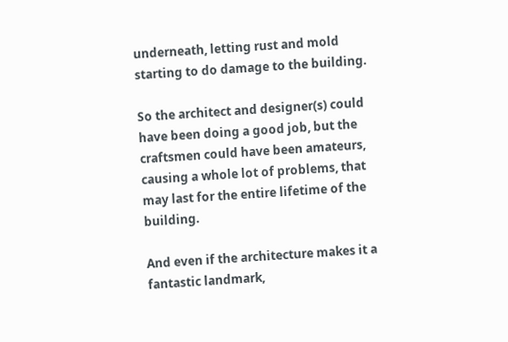underneath, letting rust and mold starting to do damage to the building.

So the architect and designer(s) could have been doing a good job, but the craftsmen could have been amateurs, causing a whole lot of problems, that may last for the entire lifetime of the building.

And even if the architecture makes it a fantastic landmark,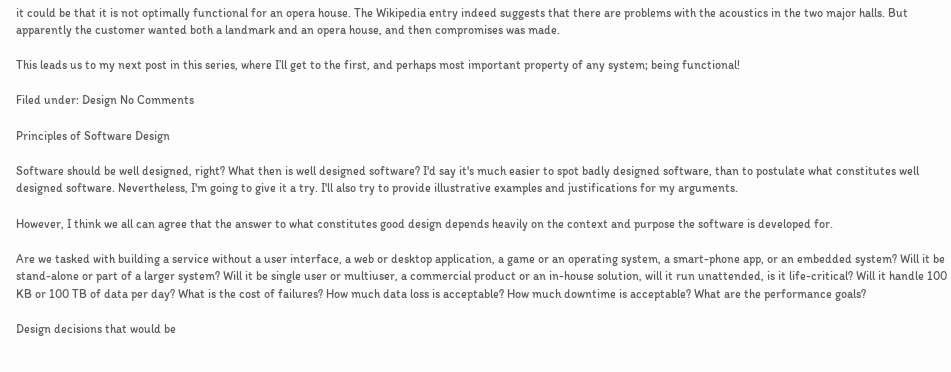it could be that it is not optimally functional for an opera house. The Wikipedia entry indeed suggests that there are problems with the acoustics in the two major halls. But apparently the customer wanted both a landmark and an opera house, and then compromises was made.

This leads us to my next post in this series, where I’ll get to the first, and perhaps most important property of any system; being functional!

Filed under: Design No Comments

Principles of Software Design

Software should be well designed, right? What then is well designed software? I'd say it's much easier to spot badly designed software, than to postulate what constitutes well designed software. Nevertheless, I'm going to give it a try. I'll also try to provide illustrative examples and justifications for my arguments.

However, I think we all can agree that the answer to what constitutes good design depends heavily on the context and purpose the software is developed for.

Are we tasked with building a service without a user interface, a web or desktop application, a game or an operating system, a smart-phone app, or an embedded system? Will it be stand-alone or part of a larger system? Will it be single user or multiuser, a commercial product or an in-house solution, will it run unattended, is it life-critical? Will it handle 100 KB or 100 TB of data per day? What is the cost of failures? How much data loss is acceptable? How much downtime is acceptable? What are the performance goals?

Design decisions that would be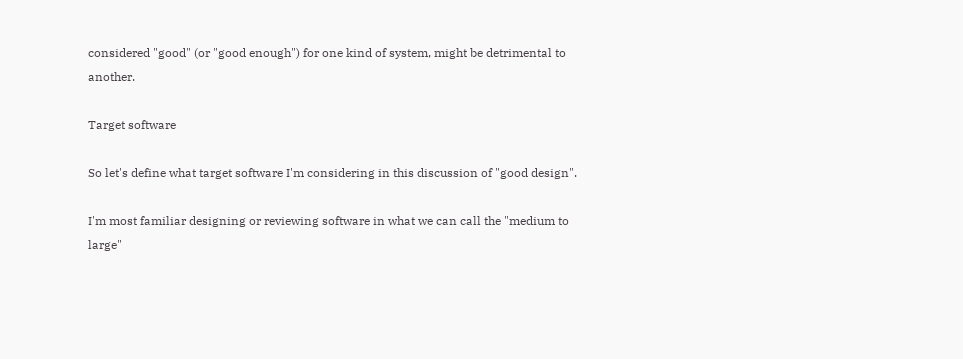considered "good" (or "good enough") for one kind of system, might be detrimental to another.

Target software

So let's define what target software I'm considering in this discussion of "good design".

I'm most familiar designing or reviewing software in what we can call the "medium to large"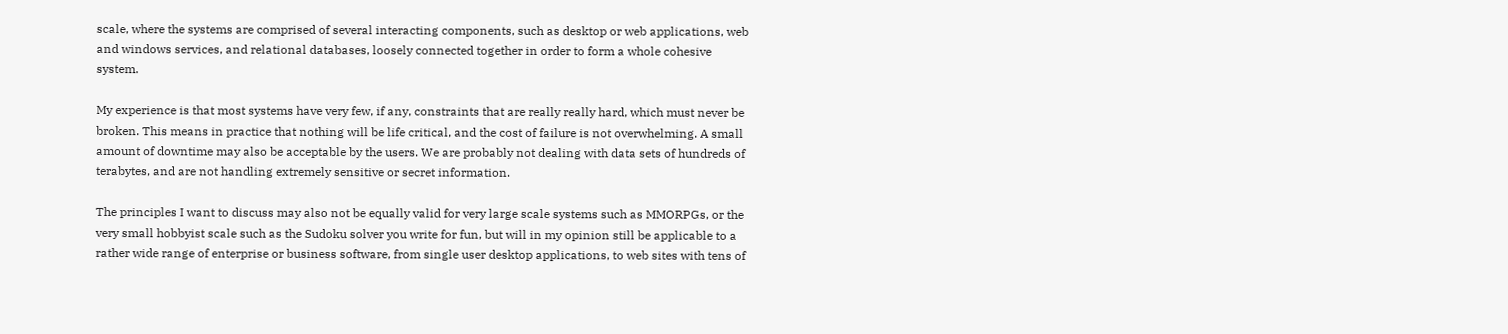scale, where the systems are comprised of several interacting components, such as desktop or web applications, web and windows services, and relational databases, loosely connected together in order to form a whole cohesive system.

My experience is that most systems have very few, if any, constraints that are really really hard, which must never be broken. This means in practice that nothing will be life critical, and the cost of failure is not overwhelming. A small amount of downtime may also be acceptable by the users. We are probably not dealing with data sets of hundreds of terabytes, and are not handling extremely sensitive or secret information.

The principles I want to discuss may also not be equally valid for very large scale systems such as MMORPGs, or the very small hobbyist scale such as the Sudoku solver you write for fun, but will in my opinion still be applicable to a rather wide range of enterprise or business software, from single user desktop applications, to web sites with tens of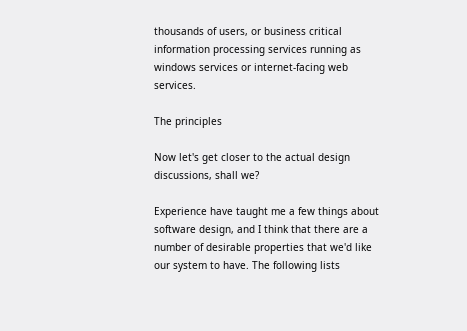thousands of users, or business critical information processing services running as windows services or internet-facing web services.

The principles

Now let's get closer to the actual design discussions, shall we?

Experience have taught me a few things about software design, and I think that there are a number of desirable properties that we'd like our system to have. The following lists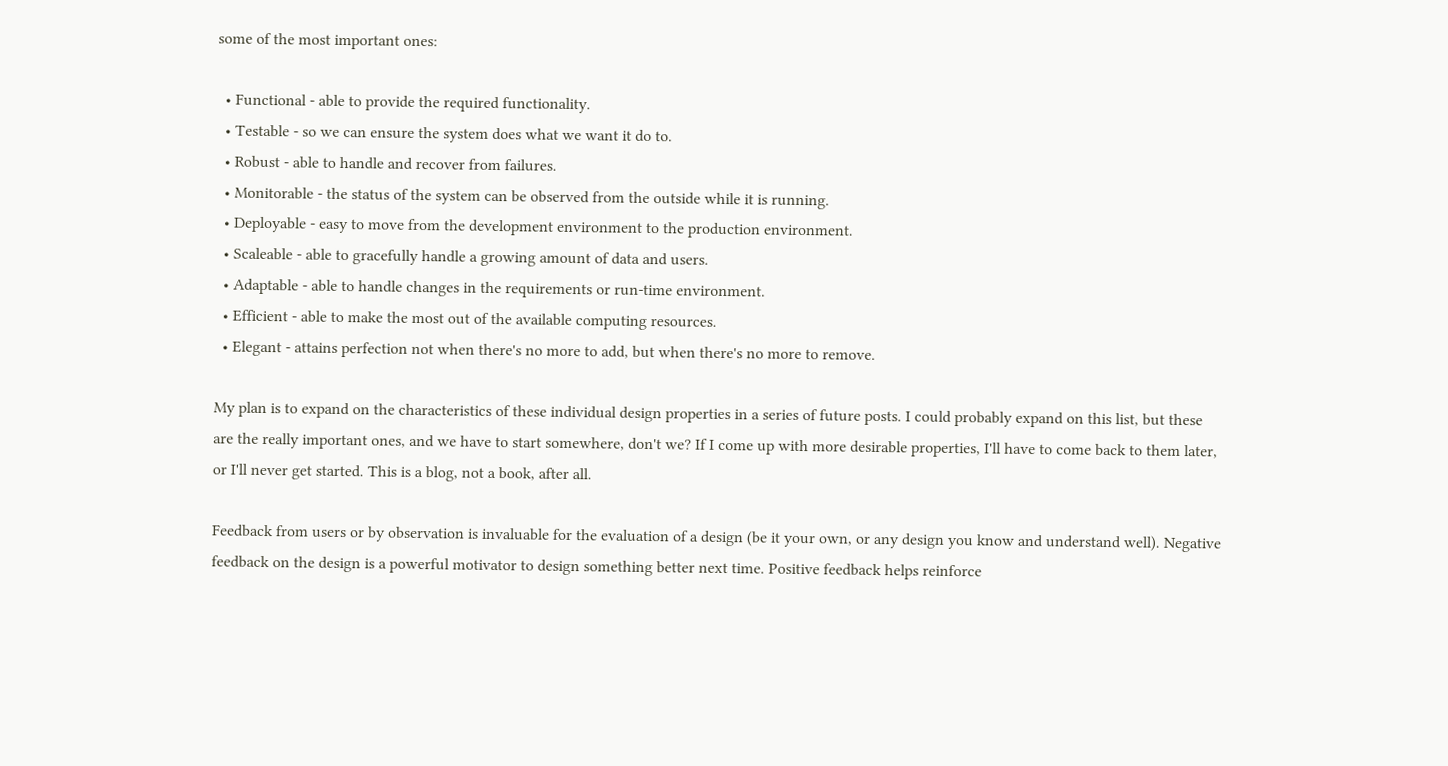some of the most important ones:

  • Functional - able to provide the required functionality.
  • Testable - so we can ensure the system does what we want it do to.
  • Robust - able to handle and recover from failures.
  • Monitorable - the status of the system can be observed from the outside while it is running.
  • Deployable - easy to move from the development environment to the production environment.
  • Scaleable - able to gracefully handle a growing amount of data and users.
  • Adaptable - able to handle changes in the requirements or run-time environment.
  • Efficient - able to make the most out of the available computing resources.
  • Elegant - attains perfection not when there's no more to add, but when there's no more to remove.

My plan is to expand on the characteristics of these individual design properties in a series of future posts. I could probably expand on this list, but these are the really important ones, and we have to start somewhere, don't we? If I come up with more desirable properties, I'll have to come back to them later, or I'll never get started. This is a blog, not a book, after all.

Feedback from users or by observation is invaluable for the evaluation of a design (be it your own, or any design you know and understand well). Negative feedback on the design is a powerful motivator to design something better next time. Positive feedback helps reinforce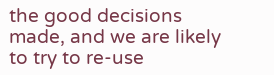the good decisions made, and we are likely to try to re-use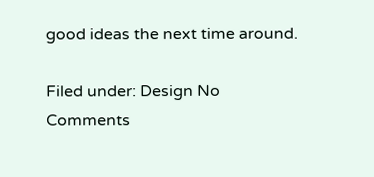good ideas the next time around.

Filed under: Design No Comments